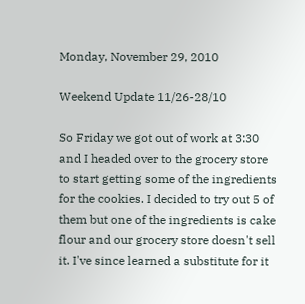Monday, November 29, 2010

Weekend Update 11/26-28/10

So Friday we got out of work at 3:30 and I headed over to the grocery store to start getting some of the ingredients for the cookies. I decided to try out 5 of them but one of the ingredients is cake flour and our grocery store doesn't sell it. I've since learned a substitute for it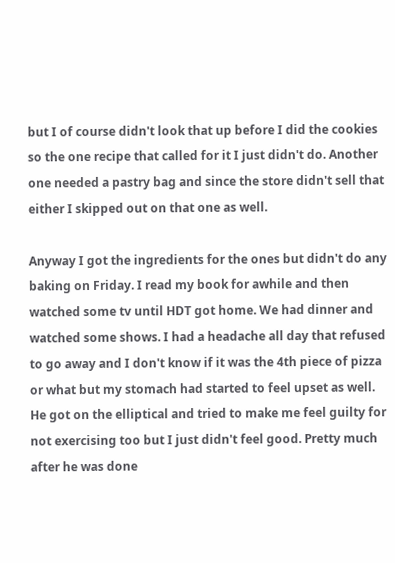but I of course didn't look that up before I did the cookies so the one recipe that called for it I just didn't do. Another one needed a pastry bag and since the store didn't sell that either I skipped out on that one as well.

Anyway I got the ingredients for the ones but didn't do any baking on Friday. I read my book for awhile and then watched some tv until HDT got home. We had dinner and watched some shows. I had a headache all day that refused to go away and I don't know if it was the 4th piece of pizza or what but my stomach had started to feel upset as well. He got on the elliptical and tried to make me feel guilty for not exercising too but I just didn't feel good. Pretty much after he was done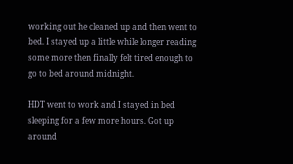working out he cleaned up and then went to bed. I stayed up a little while longer reading some more then finally felt tired enough to go to bed around midnight.

HDT went to work and I stayed in bed sleeping for a few more hours. Got up around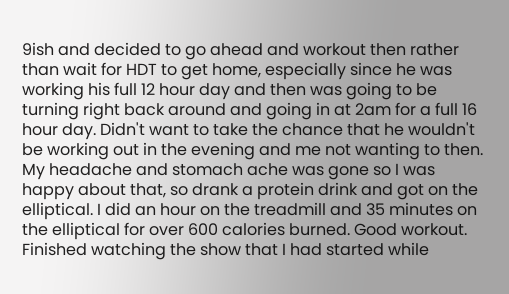9ish and decided to go ahead and workout then rather than wait for HDT to get home, especially since he was working his full 12 hour day and then was going to be turning right back around and going in at 2am for a full 16 hour day. Didn't want to take the chance that he wouldn't be working out in the evening and me not wanting to then. My headache and stomach ache was gone so I was happy about that, so drank a protein drink and got on the elliptical. I did an hour on the treadmill and 35 minutes on the elliptical for over 600 calories burned. Good workout. Finished watching the show that I had started while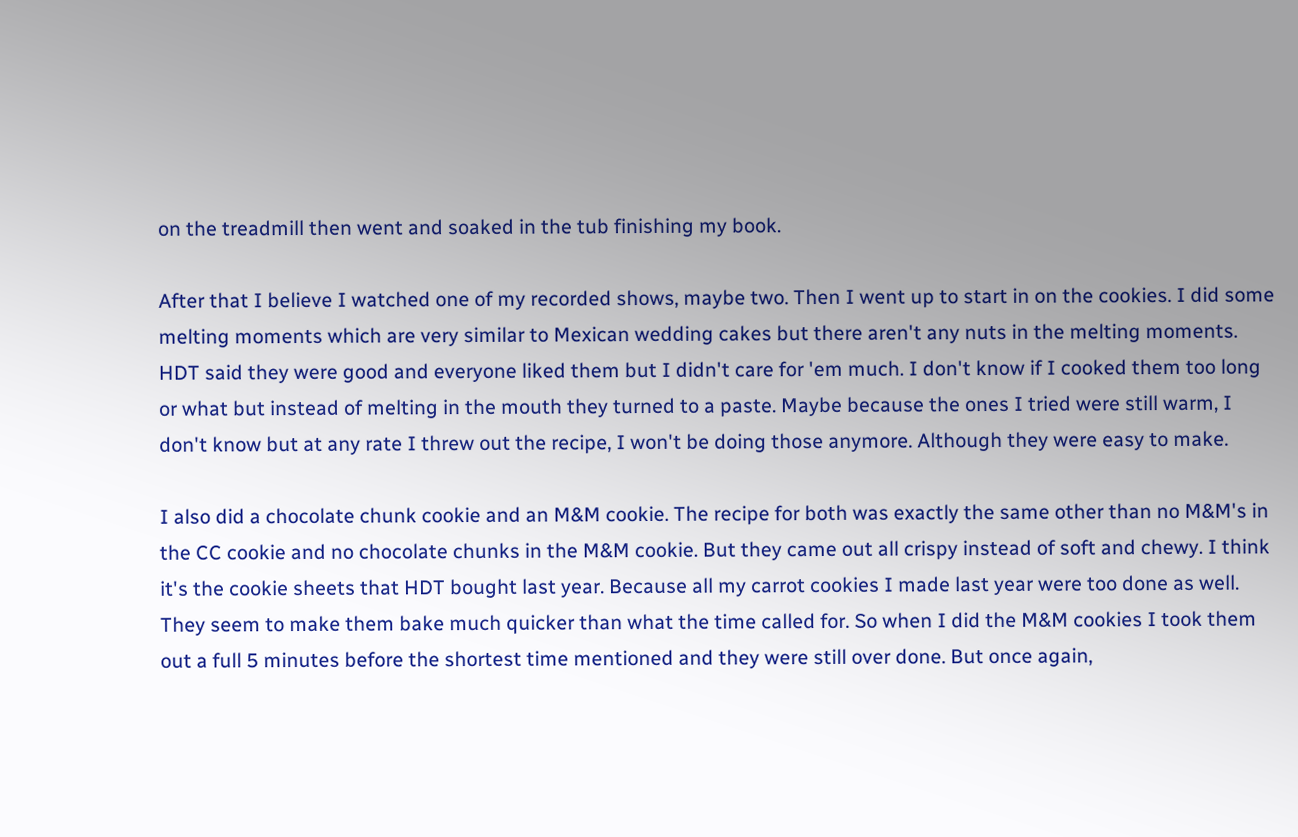on the treadmill then went and soaked in the tub finishing my book.

After that I believe I watched one of my recorded shows, maybe two. Then I went up to start in on the cookies. I did some melting moments which are very similar to Mexican wedding cakes but there aren't any nuts in the melting moments. HDT said they were good and everyone liked them but I didn't care for 'em much. I don't know if I cooked them too long or what but instead of melting in the mouth they turned to a paste. Maybe because the ones I tried were still warm, I don't know but at any rate I threw out the recipe, I won't be doing those anymore. Although they were easy to make.

I also did a chocolate chunk cookie and an M&M cookie. The recipe for both was exactly the same other than no M&M's in the CC cookie and no chocolate chunks in the M&M cookie. But they came out all crispy instead of soft and chewy. I think it's the cookie sheets that HDT bought last year. Because all my carrot cookies I made last year were too done as well. They seem to make them bake much quicker than what the time called for. So when I did the M&M cookies I took them out a full 5 minutes before the shortest time mentioned and they were still over done. But once again,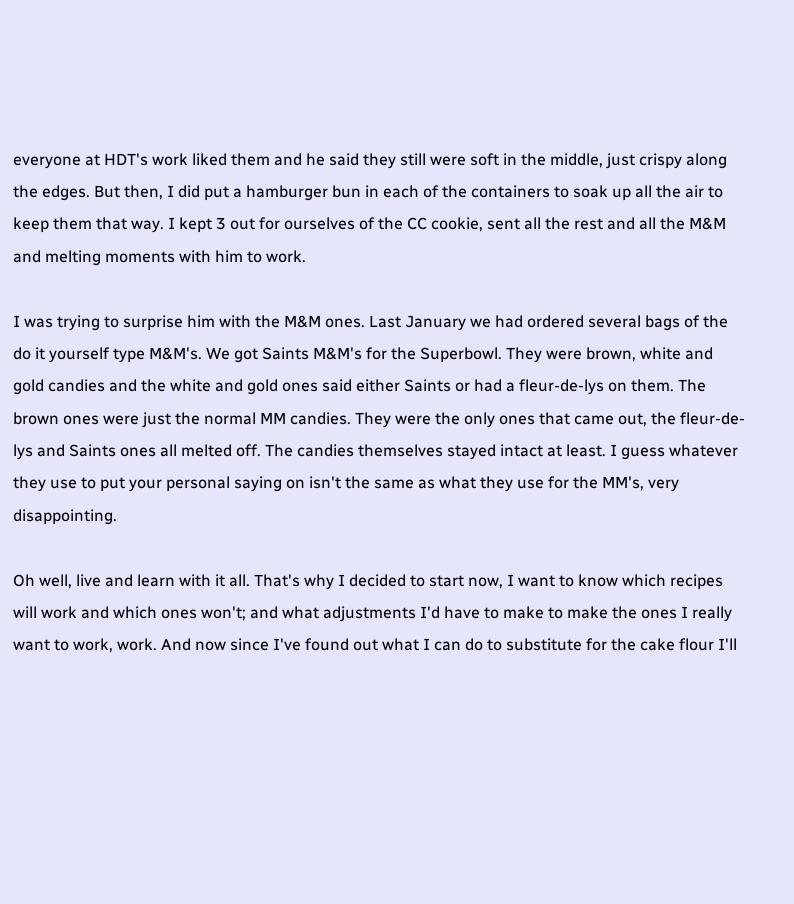everyone at HDT's work liked them and he said they still were soft in the middle, just crispy along the edges. But then, I did put a hamburger bun in each of the containers to soak up all the air to keep them that way. I kept 3 out for ourselves of the CC cookie, sent all the rest and all the M&M and melting moments with him to work.

I was trying to surprise him with the M&M ones. Last January we had ordered several bags of the do it yourself type M&M's. We got Saints M&M's for the Superbowl. They were brown, white and gold candies and the white and gold ones said either Saints or had a fleur-de-lys on them. The brown ones were just the normal MM candies. They were the only ones that came out, the fleur-de-lys and Saints ones all melted off. The candies themselves stayed intact at least. I guess whatever they use to put your personal saying on isn't the same as what they use for the MM's, very disappointing.

Oh well, live and learn with it all. That's why I decided to start now, I want to know which recipes will work and which ones won't; and what adjustments I'd have to make to make the ones I really want to work, work. And now since I've found out what I can do to substitute for the cake flour I'll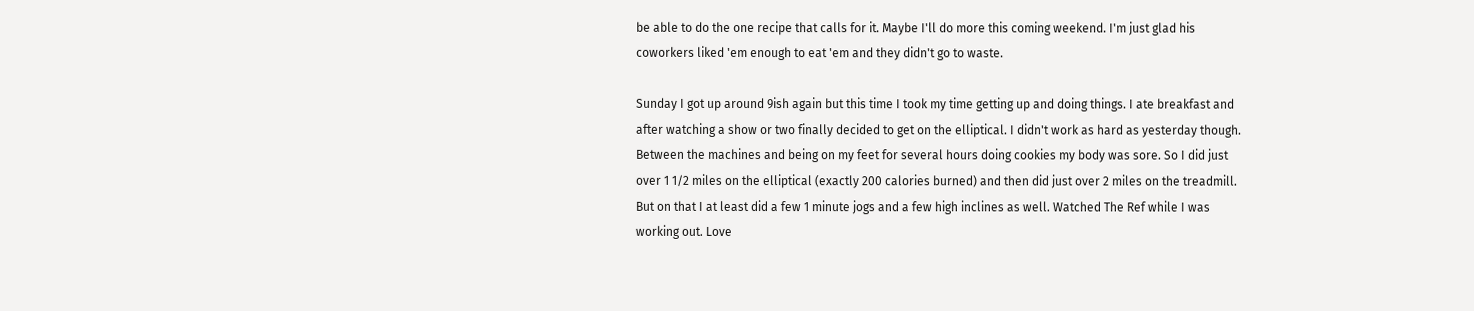be able to do the one recipe that calls for it. Maybe I'll do more this coming weekend. I'm just glad his coworkers liked 'em enough to eat 'em and they didn't go to waste.

Sunday I got up around 9ish again but this time I took my time getting up and doing things. I ate breakfast and after watching a show or two finally decided to get on the elliptical. I didn't work as hard as yesterday though. Between the machines and being on my feet for several hours doing cookies my body was sore. So I did just over 1 1/2 miles on the elliptical (exactly 200 calories burned) and then did just over 2 miles on the treadmill. But on that I at least did a few 1 minute jogs and a few high inclines as well. Watched The Ref while I was working out. Love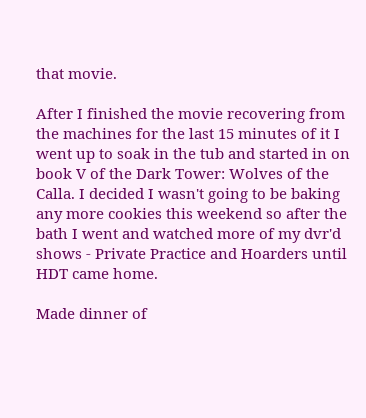that movie.

After I finished the movie recovering from the machines for the last 15 minutes of it I went up to soak in the tub and started in on book V of the Dark Tower: Wolves of the Calla. I decided I wasn't going to be baking any more cookies this weekend so after the bath I went and watched more of my dvr'd shows - Private Practice and Hoarders until HDT came home.

Made dinner of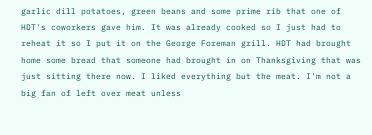garlic dill potatoes, green beans and some prime rib that one of HDT's coworkers gave him. It was already cooked so I just had to reheat it so I put it on the George Foreman grill. HDT had brought home some bread that someone had brought in on Thanksgiving that was just sitting there now. I liked everything but the meat. I'm not a big fan of left over meat unless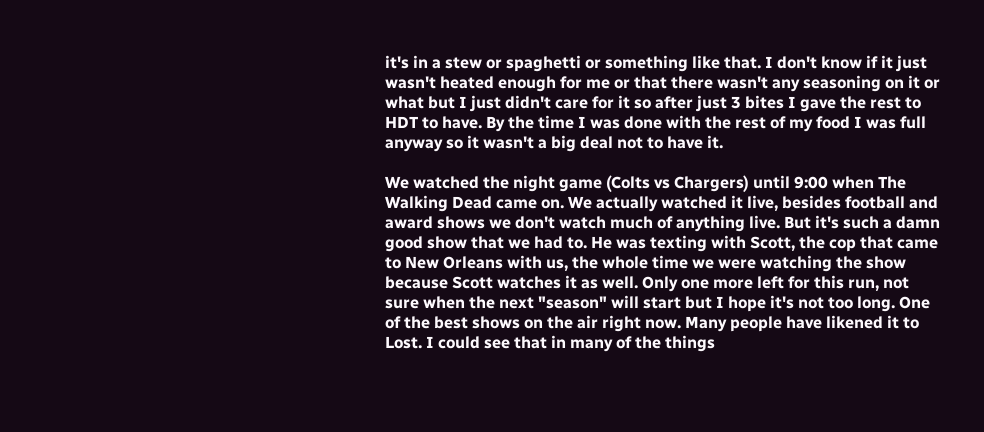it's in a stew or spaghetti or something like that. I don't know if it just wasn't heated enough for me or that there wasn't any seasoning on it or what but I just didn't care for it so after just 3 bites I gave the rest to HDT to have. By the time I was done with the rest of my food I was full anyway so it wasn't a big deal not to have it.

We watched the night game (Colts vs Chargers) until 9:00 when The Walking Dead came on. We actually watched it live, besides football and award shows we don't watch much of anything live. But it's such a damn good show that we had to. He was texting with Scott, the cop that came to New Orleans with us, the whole time we were watching the show because Scott watches it as well. Only one more left for this run, not sure when the next "season" will start but I hope it's not too long. One of the best shows on the air right now. Many people have likened it to Lost. I could see that in many of the things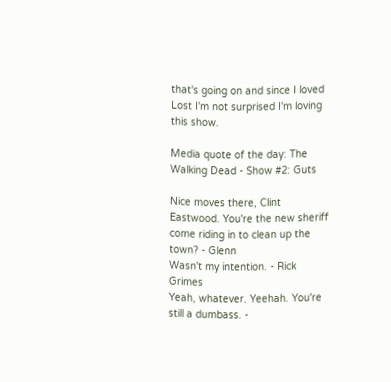that's going on and since I loved Lost I'm not surprised I'm loving this show.

Media quote of the day: The Walking Dead - Show #2: Guts

Nice moves there, Clint Eastwood. You're the new sheriff come riding in to clean up the town? - Glenn
Wasn't my intention. - Rick Grimes
Yeah, whatever. Yeehah. You're still a dumbass. -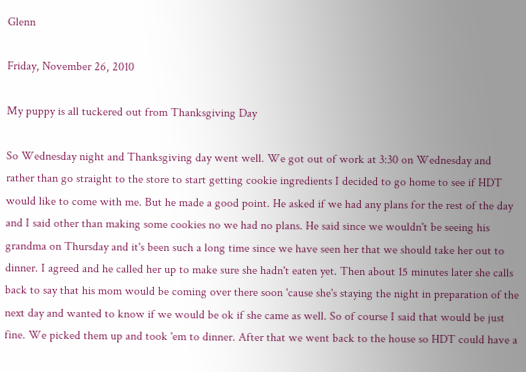Glenn

Friday, November 26, 2010

My puppy is all tuckered out from Thanksgiving Day

So Wednesday night and Thanksgiving day went well. We got out of work at 3:30 on Wednesday and rather than go straight to the store to start getting cookie ingredients I decided to go home to see if HDT would like to come with me. But he made a good point. He asked if we had any plans for the rest of the day and I said other than making some cookies no we had no plans. He said since we wouldn't be seeing his grandma on Thursday and it's been such a long time since we have seen her that we should take her out to dinner. I agreed and he called her up to make sure she hadn't eaten yet. Then about 15 minutes later she calls back to say that his mom would be coming over there soon 'cause she's staying the night in preparation of the next day and wanted to know if we would be ok if she came as well. So of course I said that would be just fine. We picked them up and took 'em to dinner. After that we went back to the house so HDT could have a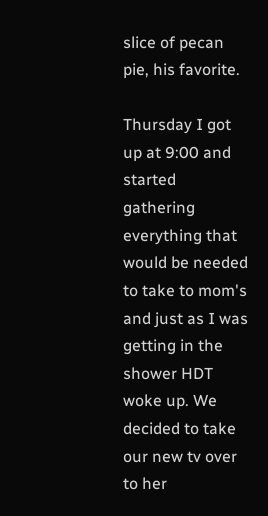slice of pecan pie, his favorite.

Thursday I got up at 9:00 and started gathering everything that would be needed to take to mom's and just as I was getting in the shower HDT woke up. We decided to take our new tv over to her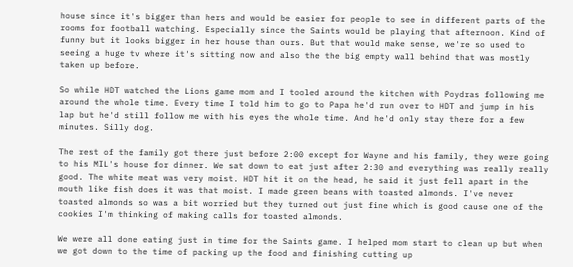house since it's bigger than hers and would be easier for people to see in different parts of the rooms for football watching. Especially since the Saints would be playing that afternoon. Kind of funny but it looks bigger in her house than ours. But that would make sense, we're so used to seeing a huge tv where it's sitting now and also the the big empty wall behind that was mostly taken up before.

So while HDT watched the Lions game mom and I tooled around the kitchen with Poydras following me around the whole time. Every time I told him to go to Papa he'd run over to HDT and jump in his lap but he'd still follow me with his eyes the whole time. And he'd only stay there for a few minutes. Silly dog.

The rest of the family got there just before 2:00 except for Wayne and his family, they were going to his MIL's house for dinner. We sat down to eat just after 2:30 and everything was really really good. The white meat was very moist. HDT hit it on the head, he said it just fell apart in the mouth like fish does it was that moist. I made green beans with toasted almonds. I've never toasted almonds so was a bit worried but they turned out just fine which is good cause one of the cookies I'm thinking of making calls for toasted almonds.

We were all done eating just in time for the Saints game. I helped mom start to clean up but when we got down to the time of packing up the food and finishing cutting up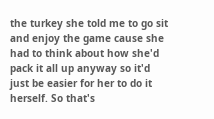the turkey she told me to go sit and enjoy the game cause she had to think about how she'd pack it all up anyway so it'd just be easier for her to do it herself. So that's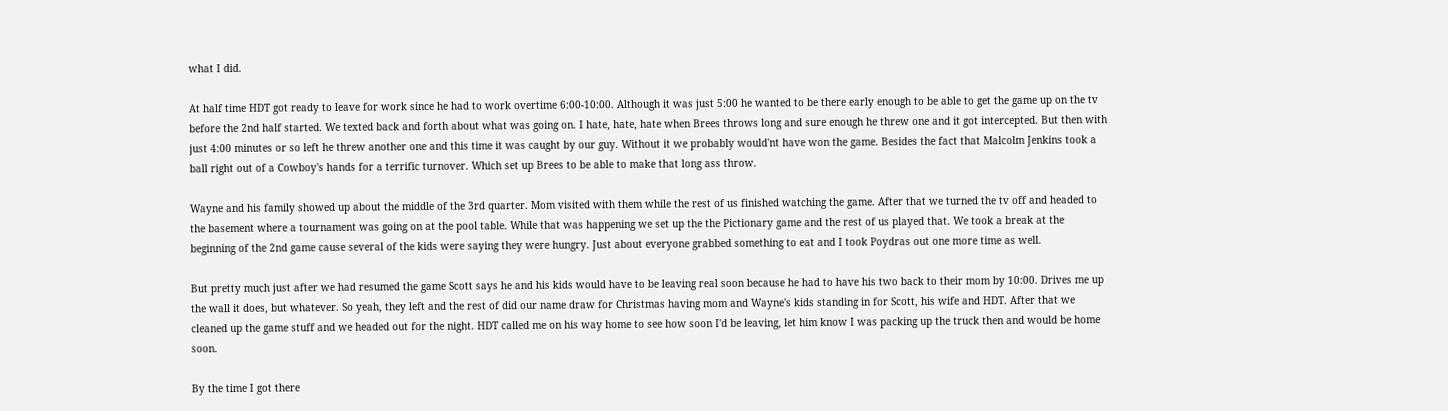what I did.

At half time HDT got ready to leave for work since he had to work overtime 6:00-10:00. Although it was just 5:00 he wanted to be there early enough to be able to get the game up on the tv before the 2nd half started. We texted back and forth about what was going on. I hate, hate, hate when Brees throws long and sure enough he threw one and it got intercepted. But then with just 4:00 minutes or so left he threw another one and this time it was caught by our guy. Without it we probably would'nt have won the game. Besides the fact that Malcolm Jenkins took a ball right out of a Cowboy's hands for a terrific turnover. Which set up Brees to be able to make that long ass throw.

Wayne and his family showed up about the middle of the 3rd quarter. Mom visited with them while the rest of us finished watching the game. After that we turned the tv off and headed to the basement where a tournament was going on at the pool table. While that was happening we set up the the Pictionary game and the rest of us played that. We took a break at the beginning of the 2nd game cause several of the kids were saying they were hungry. Just about everyone grabbed something to eat and I took Poydras out one more time as well.

But pretty much just after we had resumed the game Scott says he and his kids would have to be leaving real soon because he had to have his two back to their mom by 10:00. Drives me up the wall it does, but whatever. So yeah, they left and the rest of did our name draw for Christmas having mom and Wayne's kids standing in for Scott, his wife and HDT. After that we cleaned up the game stuff and we headed out for the night. HDT called me on his way home to see how soon I'd be leaving, let him know I was packing up the truck then and would be home soon.

By the time I got there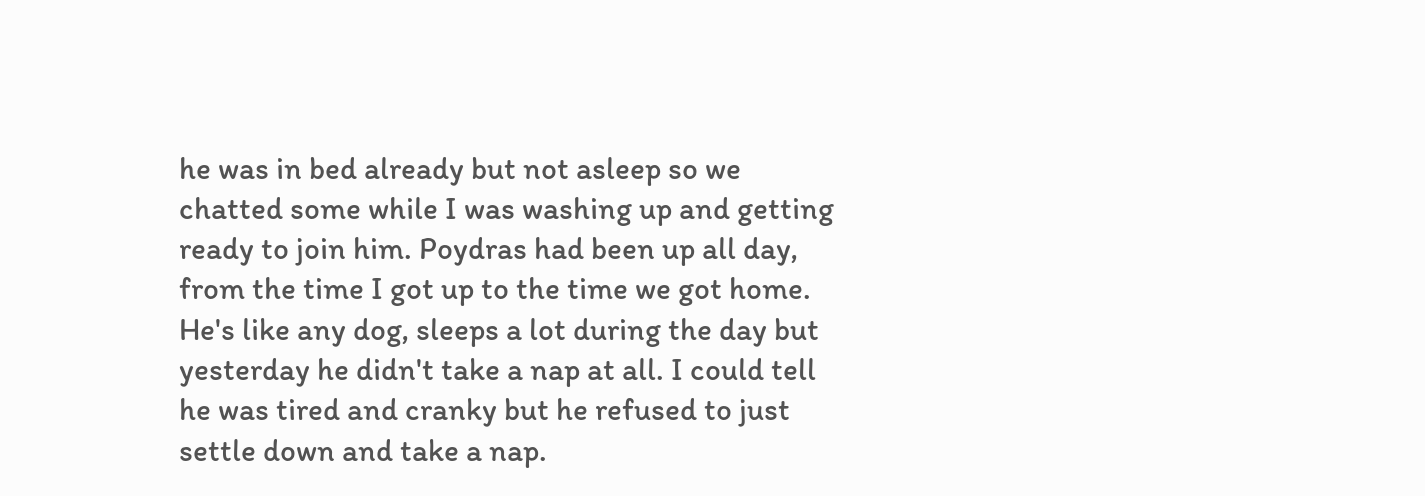he was in bed already but not asleep so we chatted some while I was washing up and getting ready to join him. Poydras had been up all day, from the time I got up to the time we got home. He's like any dog, sleeps a lot during the day but yesterday he didn't take a nap at all. I could tell he was tired and cranky but he refused to just settle down and take a nap.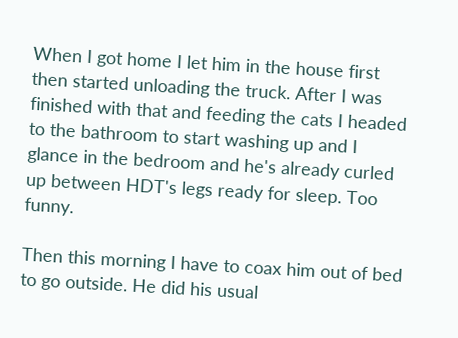When I got home I let him in the house first then started unloading the truck. After I was finished with that and feeding the cats I headed to the bathroom to start washing up and I glance in the bedroom and he's already curled up between HDT's legs ready for sleep. Too funny.

Then this morning I have to coax him out of bed to go outside. He did his usual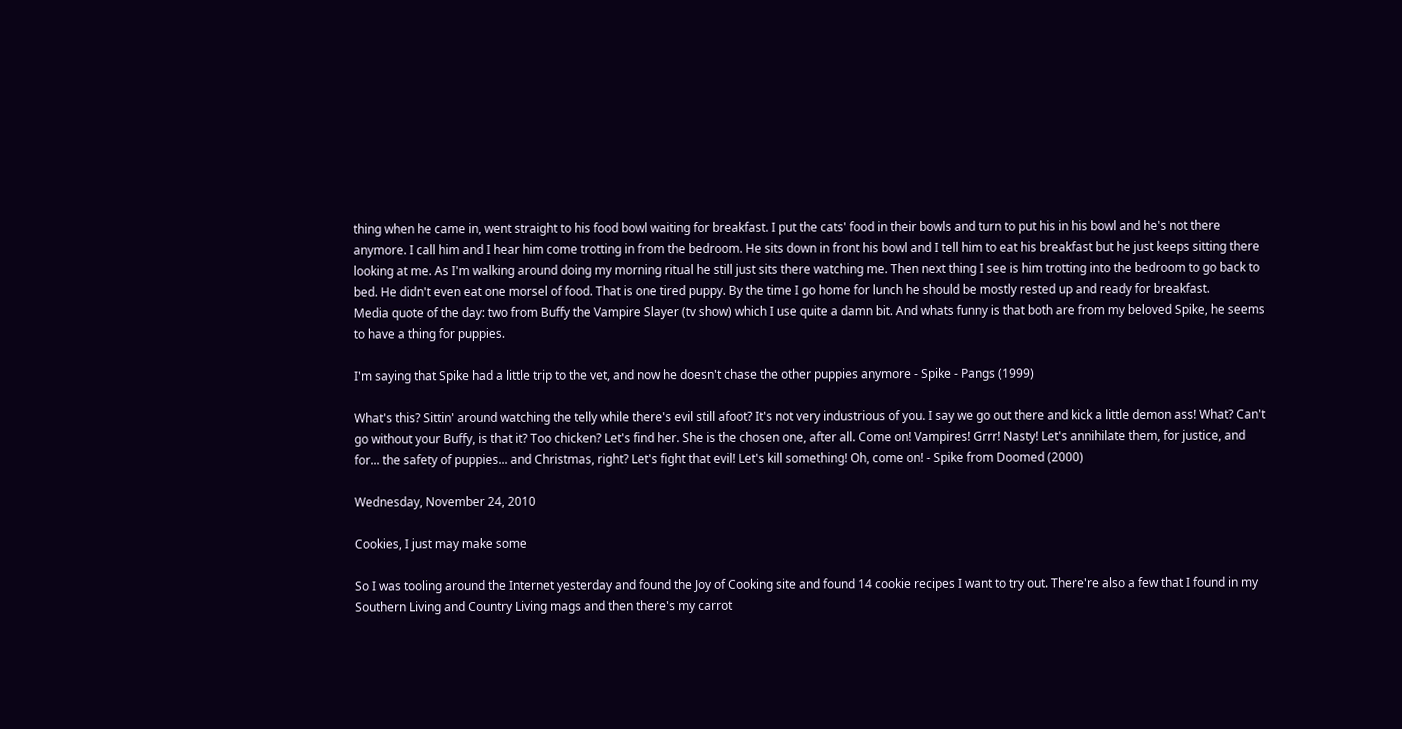thing when he came in, went straight to his food bowl waiting for breakfast. I put the cats' food in their bowls and turn to put his in his bowl and he's not there anymore. I call him and I hear him come trotting in from the bedroom. He sits down in front his bowl and I tell him to eat his breakfast but he just keeps sitting there looking at me. As I'm walking around doing my morning ritual he still just sits there watching me. Then next thing I see is him trotting into the bedroom to go back to bed. He didn't even eat one morsel of food. That is one tired puppy. By the time I go home for lunch he should be mostly rested up and ready for breakfast.
Media quote of the day: two from Buffy the Vampire Slayer (tv show) which I use quite a damn bit. And whats funny is that both are from my beloved Spike, he seems to have a thing for puppies.

I'm saying that Spike had a little trip to the vet, and now he doesn't chase the other puppies anymore - Spike - Pangs (1999)

What's this? Sittin' around watching the telly while there's evil still afoot? It's not very industrious of you. I say we go out there and kick a little demon ass! What? Can't go without your Buffy, is that it? Too chicken? Let's find her. She is the chosen one, after all. Come on! Vampires! Grrr! Nasty! Let's annihilate them, for justice, and for... the safety of puppies... and Christmas, right? Let's fight that evil! Let's kill something! Oh, come on! - Spike from Doomed (2000)

Wednesday, November 24, 2010

Cookies, I just may make some

So I was tooling around the Internet yesterday and found the Joy of Cooking site and found 14 cookie recipes I want to try out. There're also a few that I found in my Southern Living and Country Living mags and then there's my carrot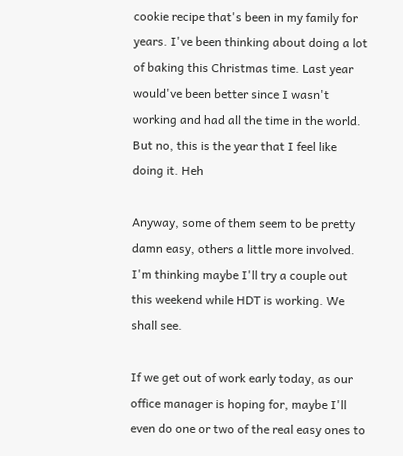cookie recipe that's been in my family for years. I've been thinking about doing a lot of baking this Christmas time. Last year would've been better since I wasn't working and had all the time in the world. But no, this is the year that I feel like doing it. Heh

Anyway, some of them seem to be pretty damn easy, others a little more involved. I'm thinking maybe I'll try a couple out this weekend while HDT is working. We shall see.

If we get out of work early today, as our office manager is hoping for, maybe I'll even do one or two of the real easy ones to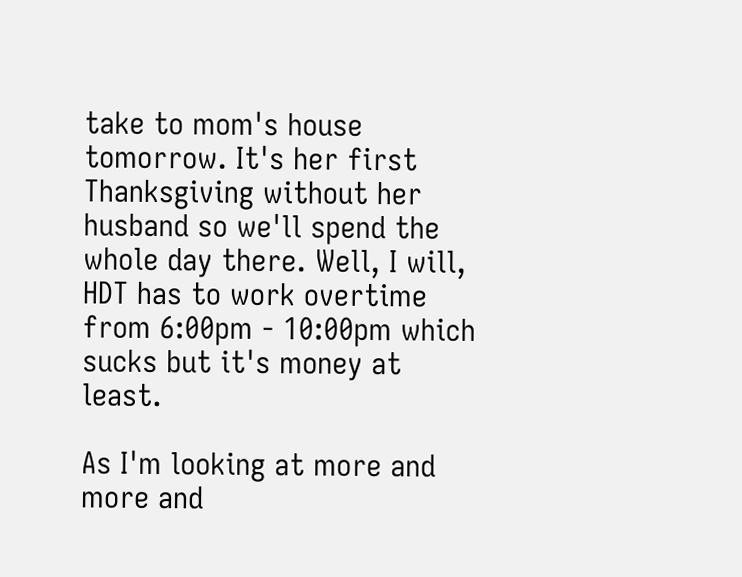take to mom's house tomorrow. It's her first Thanksgiving without her husband so we'll spend the whole day there. Well, I will, HDT has to work overtime from 6:00pm - 10:00pm which sucks but it's money at least.

As I'm looking at more and more and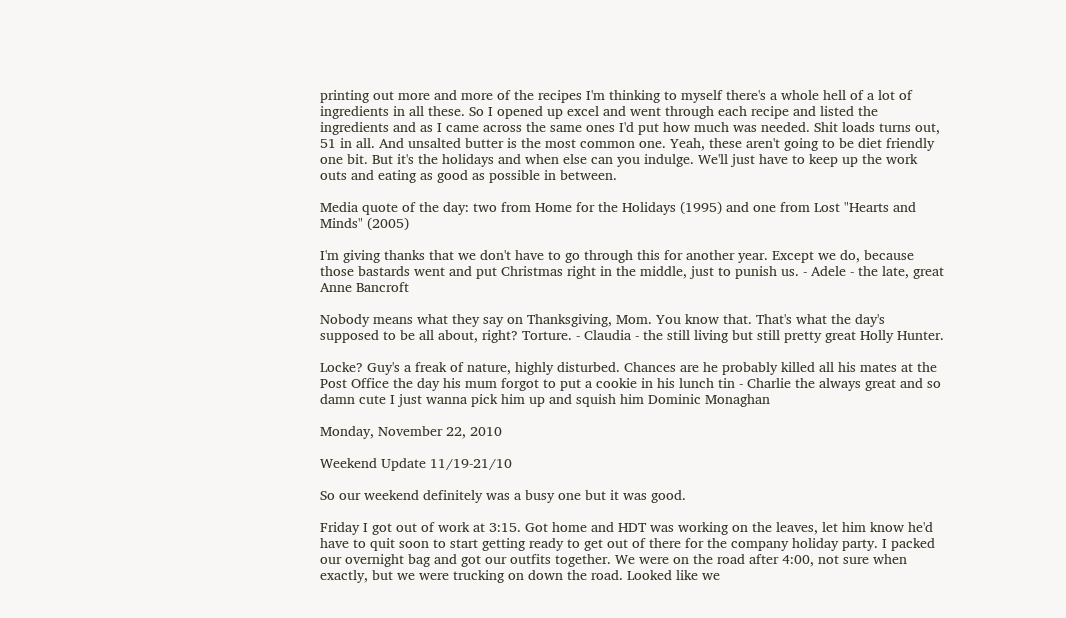printing out more and more of the recipes I'm thinking to myself there's a whole hell of a lot of ingredients in all these. So I opened up excel and went through each recipe and listed the ingredients and as I came across the same ones I'd put how much was needed. Shit loads turns out, 51 in all. And unsalted butter is the most common one. Yeah, these aren't going to be diet friendly one bit. But it's the holidays and when else can you indulge. We'll just have to keep up the work outs and eating as good as possible in between.

Media quote of the day: two from Home for the Holidays (1995) and one from Lost "Hearts and Minds" (2005)

I'm giving thanks that we don't have to go through this for another year. Except we do, because those bastards went and put Christmas right in the middle, just to punish us. - Adele - the late, great Anne Bancroft

Nobody means what they say on Thanksgiving, Mom. You know that. That's what the day's supposed to be all about, right? Torture. - Claudia - the still living but still pretty great Holly Hunter.

Locke? Guy's a freak of nature, highly disturbed. Chances are he probably killed all his mates at the Post Office the day his mum forgot to put a cookie in his lunch tin - Charlie the always great and so damn cute I just wanna pick him up and squish him Dominic Monaghan

Monday, November 22, 2010

Weekend Update 11/19-21/10

So our weekend definitely was a busy one but it was good.

Friday I got out of work at 3:15. Got home and HDT was working on the leaves, let him know he'd have to quit soon to start getting ready to get out of there for the company holiday party. I packed our overnight bag and got our outfits together. We were on the road after 4:00, not sure when exactly, but we were trucking on down the road. Looked like we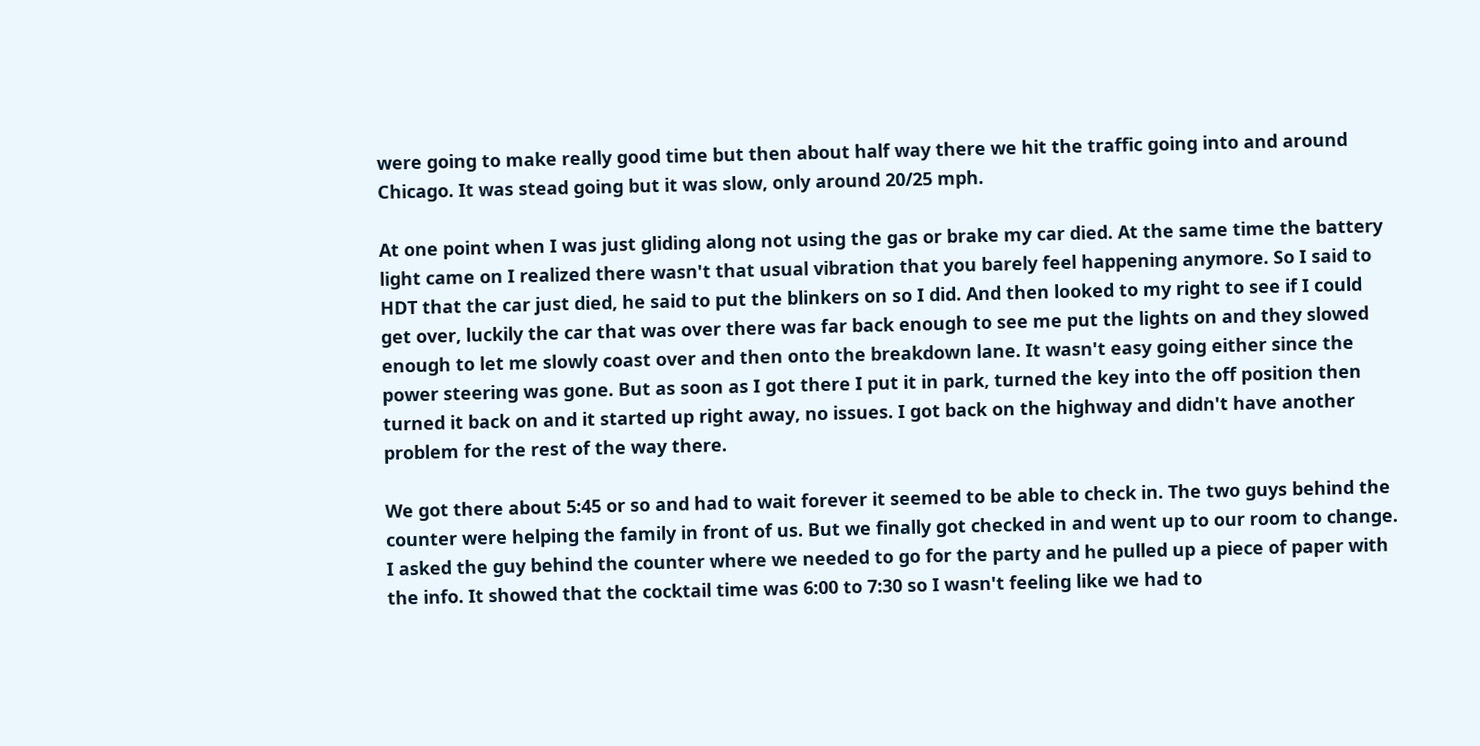were going to make really good time but then about half way there we hit the traffic going into and around Chicago. It was stead going but it was slow, only around 20/25 mph.

At one point when I was just gliding along not using the gas or brake my car died. At the same time the battery light came on I realized there wasn't that usual vibration that you barely feel happening anymore. So I said to HDT that the car just died, he said to put the blinkers on so I did. And then looked to my right to see if I could get over, luckily the car that was over there was far back enough to see me put the lights on and they slowed enough to let me slowly coast over and then onto the breakdown lane. It wasn't easy going either since the power steering was gone. But as soon as I got there I put it in park, turned the key into the off position then turned it back on and it started up right away, no issues. I got back on the highway and didn't have another problem for the rest of the way there.

We got there about 5:45 or so and had to wait forever it seemed to be able to check in. The two guys behind the counter were helping the family in front of us. But we finally got checked in and went up to our room to change. I asked the guy behind the counter where we needed to go for the party and he pulled up a piece of paper with the info. It showed that the cocktail time was 6:00 to 7:30 so I wasn't feeling like we had to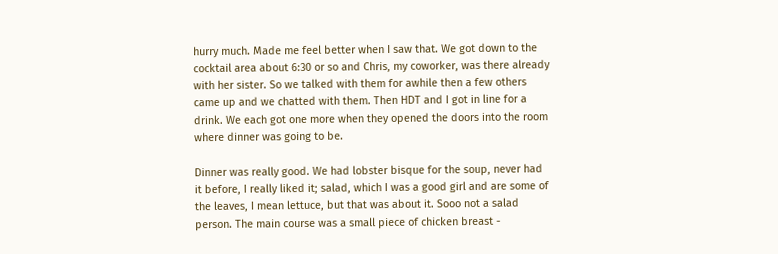hurry much. Made me feel better when I saw that. We got down to the cocktail area about 6:30 or so and Chris, my coworker, was there already with her sister. So we talked with them for awhile then a few others came up and we chatted with them. Then HDT and I got in line for a drink. We each got one more when they opened the doors into the room where dinner was going to be.

Dinner was really good. We had lobster bisque for the soup, never had it before, I really liked it; salad, which I was a good girl and are some of the leaves, I mean lettuce, but that was about it. Sooo not a salad person. The main course was a small piece of chicken breast -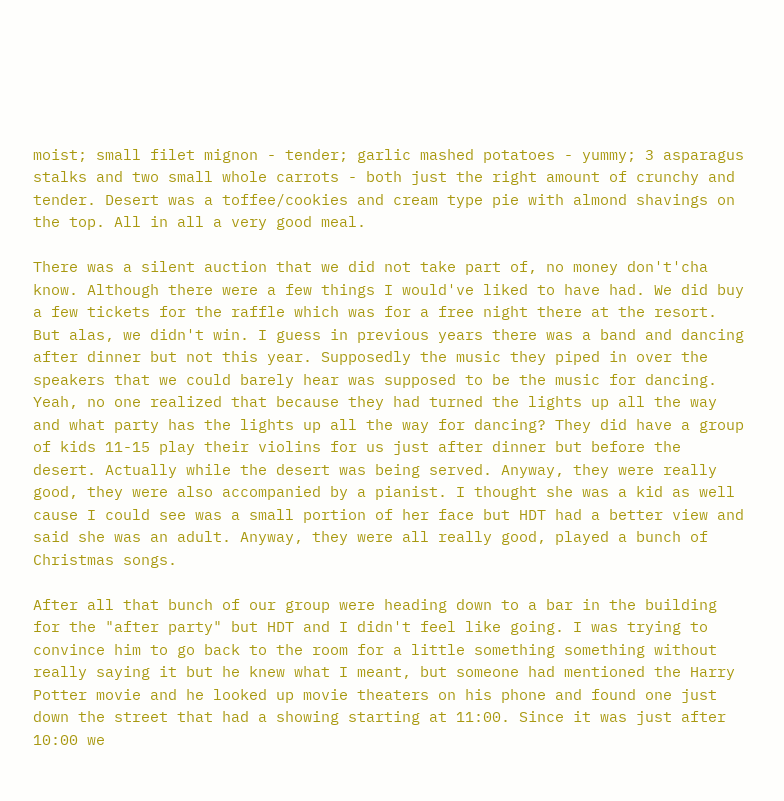moist; small filet mignon - tender; garlic mashed potatoes - yummy; 3 asparagus stalks and two small whole carrots - both just the right amount of crunchy and tender. Desert was a toffee/cookies and cream type pie with almond shavings on the top. All in all a very good meal.

There was a silent auction that we did not take part of, no money don't'cha know. Although there were a few things I would've liked to have had. We did buy a few tickets for the raffle which was for a free night there at the resort. But alas, we didn't win. I guess in previous years there was a band and dancing after dinner but not this year. Supposedly the music they piped in over the speakers that we could barely hear was supposed to be the music for dancing. Yeah, no one realized that because they had turned the lights up all the way and what party has the lights up all the way for dancing? They did have a group of kids 11-15 play their violins for us just after dinner but before the desert. Actually while the desert was being served. Anyway, they were really good, they were also accompanied by a pianist. I thought she was a kid as well cause I could see was a small portion of her face but HDT had a better view and said she was an adult. Anyway, they were all really good, played a bunch of Christmas songs.

After all that bunch of our group were heading down to a bar in the building for the "after party" but HDT and I didn't feel like going. I was trying to convince him to go back to the room for a little something something without really saying it but he knew what I meant, but someone had mentioned the Harry Potter movie and he looked up movie theaters on his phone and found one just down the street that had a showing starting at 11:00. Since it was just after 10:00 we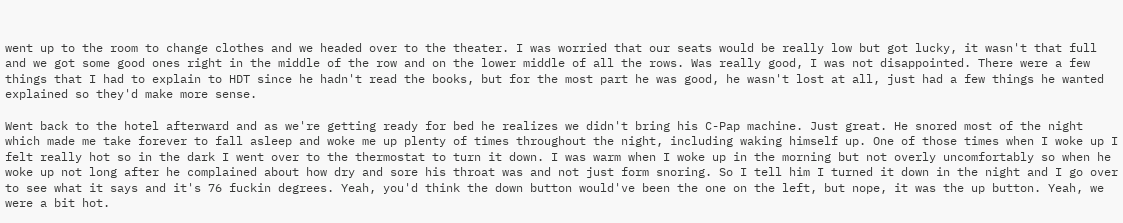went up to the room to change clothes and we headed over to the theater. I was worried that our seats would be really low but got lucky, it wasn't that full and we got some good ones right in the middle of the row and on the lower middle of all the rows. Was really good, I was not disappointed. There were a few things that I had to explain to HDT since he hadn't read the books, but for the most part he was good, he wasn't lost at all, just had a few things he wanted explained so they'd make more sense.

Went back to the hotel afterward and as we're getting ready for bed he realizes we didn't bring his C-Pap machine. Just great. He snored most of the night which made me take forever to fall asleep and woke me up plenty of times throughout the night, including waking himself up. One of those times when I woke up I felt really hot so in the dark I went over to the thermostat to turn it down. I was warm when I woke up in the morning but not overly uncomfortably so when he woke up not long after he complained about how dry and sore his throat was and not just form snoring. So I tell him I turned it down in the night and I go over to see what it says and it's 76 fuckin degrees. Yeah, you'd think the down button would've been the one on the left, but nope, it was the up button. Yeah, we were a bit hot.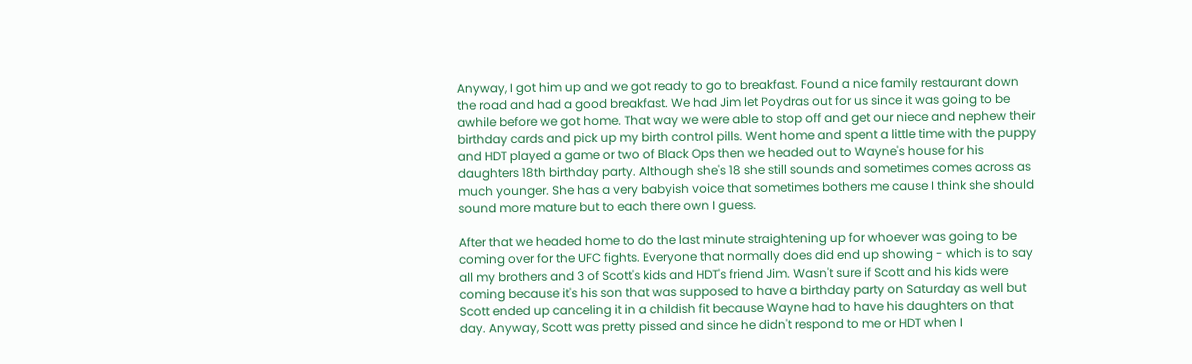Anyway, I got him up and we got ready to go to breakfast. Found a nice family restaurant down the road and had a good breakfast. We had Jim let Poydras out for us since it was going to be awhile before we got home. That way we were able to stop off and get our niece and nephew their birthday cards and pick up my birth control pills. Went home and spent a little time with the puppy and HDT played a game or two of Black Ops then we headed out to Wayne's house for his daughters 18th birthday party. Although she's 18 she still sounds and sometimes comes across as much younger. She has a very babyish voice that sometimes bothers me cause I think she should sound more mature but to each there own I guess.

After that we headed home to do the last minute straightening up for whoever was going to be coming over for the UFC fights. Everyone that normally does did end up showing - which is to say all my brothers and 3 of Scott's kids and HDT's friend Jim. Wasn't sure if Scott and his kids were coming because it's his son that was supposed to have a birthday party on Saturday as well but Scott ended up canceling it in a childish fit because Wayne had to have his daughters on that day. Anyway, Scott was pretty pissed and since he didn't respond to me or HDT when I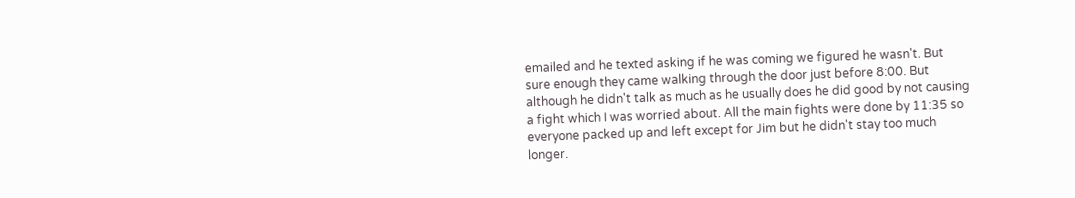emailed and he texted asking if he was coming we figured he wasn't. But sure enough they came walking through the door just before 8:00. But although he didn't talk as much as he usually does he did good by not causing a fight which I was worried about. All the main fights were done by 11:35 so everyone packed up and left except for Jim but he didn't stay too much longer.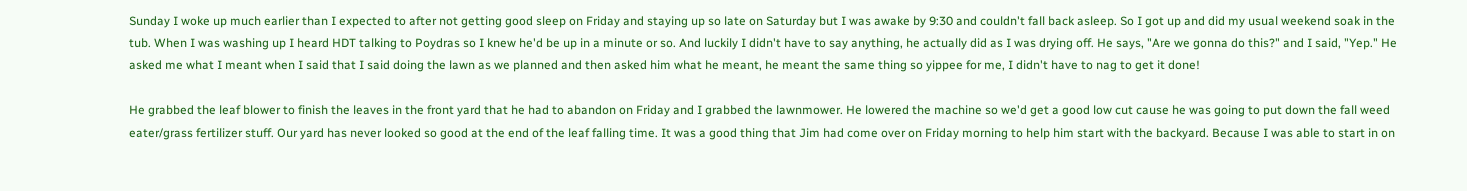Sunday I woke up much earlier than I expected to after not getting good sleep on Friday and staying up so late on Saturday but I was awake by 9:30 and couldn't fall back asleep. So I got up and did my usual weekend soak in the tub. When I was washing up I heard HDT talking to Poydras so I knew he'd be up in a minute or so. And luckily I didn't have to say anything, he actually did as I was drying off. He says, "Are we gonna do this?" and I said, "Yep." He asked me what I meant when I said that I said doing the lawn as we planned and then asked him what he meant, he meant the same thing so yippee for me, I didn't have to nag to get it done!

He grabbed the leaf blower to finish the leaves in the front yard that he had to abandon on Friday and I grabbed the lawnmower. He lowered the machine so we'd get a good low cut cause he was going to put down the fall weed eater/grass fertilizer stuff. Our yard has never looked so good at the end of the leaf falling time. It was a good thing that Jim had come over on Friday morning to help him start with the backyard. Because I was able to start in on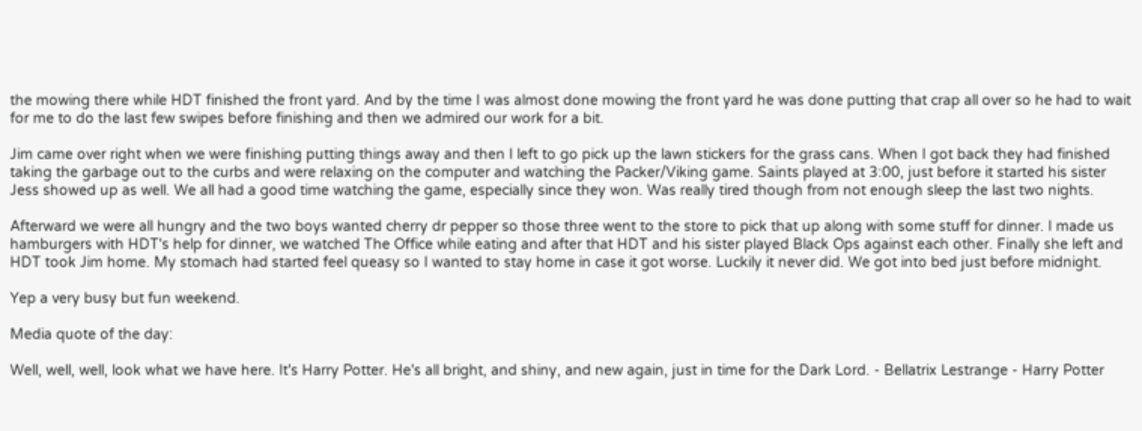the mowing there while HDT finished the front yard. And by the time I was almost done mowing the front yard he was done putting that crap all over so he had to wait for me to do the last few swipes before finishing and then we admired our work for a bit.

Jim came over right when we were finishing putting things away and then I left to go pick up the lawn stickers for the grass cans. When I got back they had finished taking the garbage out to the curbs and were relaxing on the computer and watching the Packer/Viking game. Saints played at 3:00, just before it started his sister Jess showed up as well. We all had a good time watching the game, especially since they won. Was really tired though from not enough sleep the last two nights.

Afterward we were all hungry and the two boys wanted cherry dr pepper so those three went to the store to pick that up along with some stuff for dinner. I made us hamburgers with HDT's help for dinner, we watched The Office while eating and after that HDT and his sister played Black Ops against each other. Finally she left and HDT took Jim home. My stomach had started feel queasy so I wanted to stay home in case it got worse. Luckily it never did. We got into bed just before midnight.

Yep a very busy but fun weekend.

Media quote of the day:

Well, well, well, look what we have here. It's Harry Potter. He's all bright, and shiny, and new again, just in time for the Dark Lord. - Bellatrix Lestrange - Harry Potter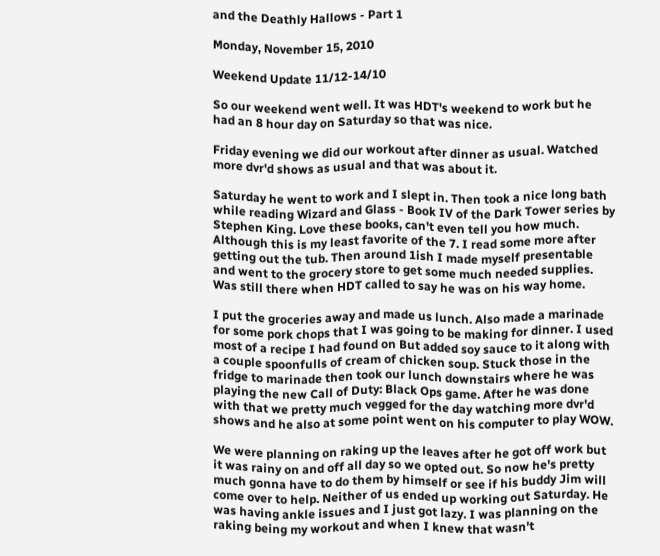and the Deathly Hallows - Part 1

Monday, November 15, 2010

Weekend Update 11/12-14/10

So our weekend went well. It was HDT's weekend to work but he had an 8 hour day on Saturday so that was nice.

Friday evening we did our workout after dinner as usual. Watched more dvr'd shows as usual and that was about it.

Saturday he went to work and I slept in. Then took a nice long bath while reading Wizard and Glass - Book IV of the Dark Tower series by Stephen King. Love these books, can't even tell you how much. Although this is my least favorite of the 7. I read some more after getting out the tub. Then around 1ish I made myself presentable and went to the grocery store to get some much needed supplies. Was still there when HDT called to say he was on his way home.

I put the groceries away and made us lunch. Also made a marinade for some pork chops that I was going to be making for dinner. I used most of a recipe I had found on But added soy sauce to it along with a couple spoonfulls of cream of chicken soup. Stuck those in the fridge to marinade then took our lunch downstairs where he was playing the new Call of Duty: Black Ops game. After he was done with that we pretty much vegged for the day watching more dvr'd shows and he also at some point went on his computer to play WOW.

We were planning on raking up the leaves after he got off work but it was rainy on and off all day so we opted out. So now he's pretty much gonna have to do them by himself or see if his buddy Jim will come over to help. Neither of us ended up working out Saturday. He was having ankle issues and I just got lazy. I was planning on the raking being my workout and when I knew that wasn't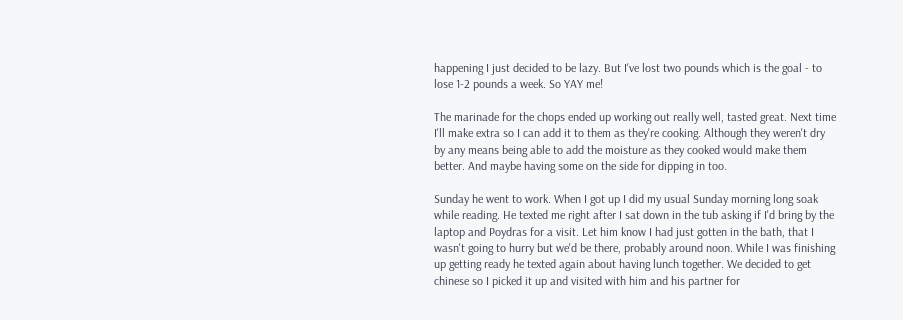happening I just decided to be lazy. But I've lost two pounds which is the goal - to lose 1-2 pounds a week. So YAY me!

The marinade for the chops ended up working out really well, tasted great. Next time I'll make extra so I can add it to them as they're cooking. Although they weren't dry by any means being able to add the moisture as they cooked would make them better. And maybe having some on the side for dipping in too.

Sunday he went to work. When I got up I did my usual Sunday morning long soak while reading. He texted me right after I sat down in the tub asking if I'd bring by the laptop and Poydras for a visit. Let him know I had just gotten in the bath, that I wasn't going to hurry but we'd be there, probably around noon. While I was finishing up getting ready he texted again about having lunch together. We decided to get chinese so I picked it up and visited with him and his partner for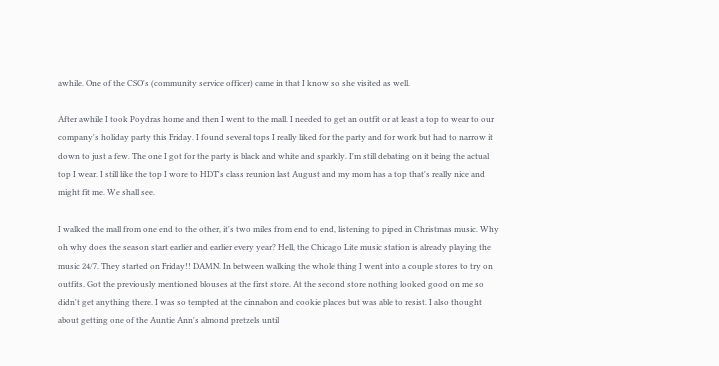awhile. One of the CSO's (community service officer) came in that I know so she visited as well.

After awhile I took Poydras home and then I went to the mall. I needed to get an outfit or at least a top to wear to our company's holiday party this Friday. I found several tops I really liked for the party and for work but had to narrow it down to just a few. The one I got for the party is black and white and sparkly. I'm still debating on it being the actual top I wear. I still like the top I wore to HDT's class reunion last August and my mom has a top that's really nice and might fit me. We shall see.

I walked the mall from one end to the other, it's two miles from end to end, listening to piped in Christmas music. Why oh why does the season start earlier and earlier every year? Hell, the Chicago Lite music station is already playing the music 24/7. They started on Friday!! DAMN. In between walking the whole thing I went into a couple stores to try on outfits. Got the previously mentioned blouses at the first store. At the second store nothing looked good on me so didn't get anything there. I was so tempted at the cinnabon and cookie places but was able to resist. I also thought about getting one of the Auntie Ann's almond pretzels until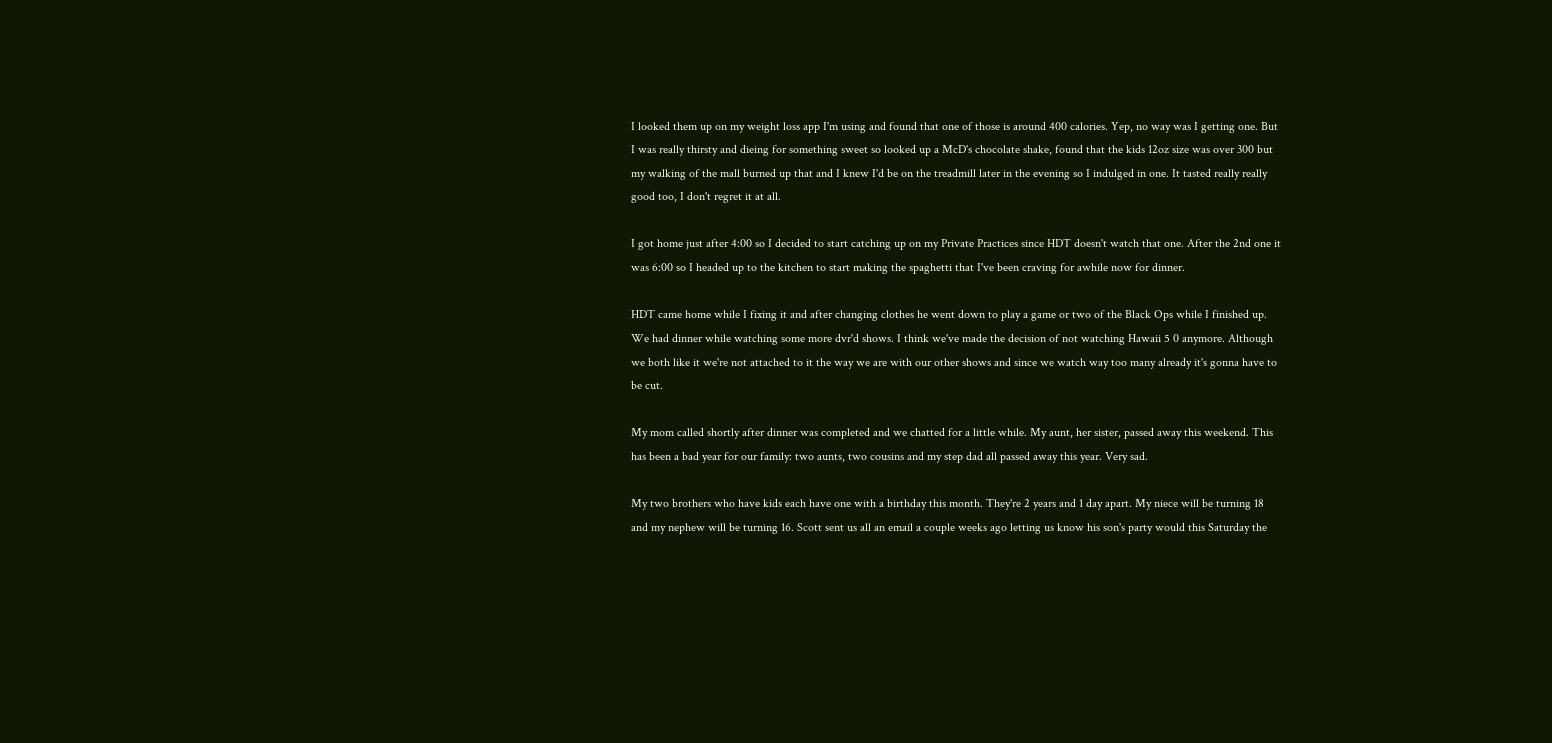I looked them up on my weight loss app I'm using and found that one of those is around 400 calories. Yep, no way was I getting one. But I was really thirsty and dieing for something sweet so looked up a McD's chocolate shake, found that the kids 12oz size was over 300 but my walking of the mall burned up that and I knew I'd be on the treadmill later in the evening so I indulged in one. It tasted really really good too, I don't regret it at all.

I got home just after 4:00 so I decided to start catching up on my Private Practices since HDT doesn't watch that one. After the 2nd one it was 6:00 so I headed up to the kitchen to start making the spaghetti that I've been craving for awhile now for dinner.

HDT came home while I fixing it and after changing clothes he went down to play a game or two of the Black Ops while I finished up. We had dinner while watching some more dvr'd shows. I think we've made the decision of not watching Hawaii 5 0 anymore. Although we both like it we're not attached to it the way we are with our other shows and since we watch way too many already it's gonna have to be cut.

My mom called shortly after dinner was completed and we chatted for a little while. My aunt, her sister, passed away this weekend. This has been a bad year for our family: two aunts, two cousins and my step dad all passed away this year. Very sad.

My two brothers who have kids each have one with a birthday this month. They're 2 years and 1 day apart. My niece will be turning 18 and my nephew will be turning 16. Scott sent us all an email a couple weeks ago letting us know his son's party would this Saturday the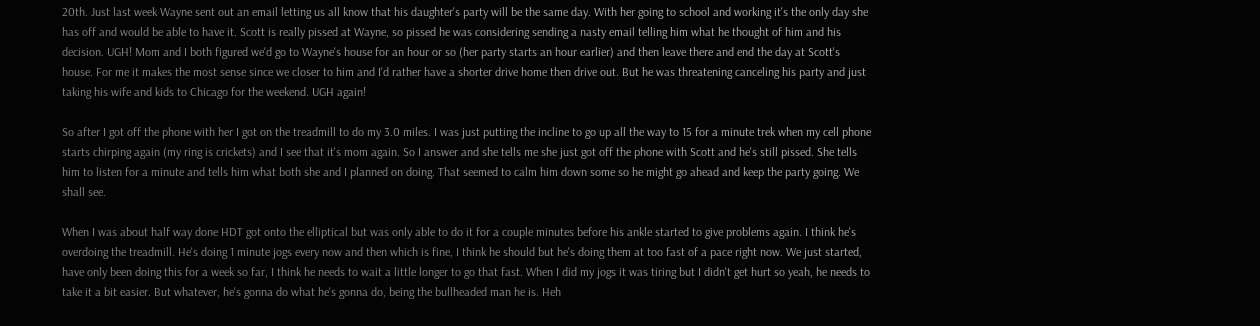20th. Just last week Wayne sent out an email letting us all know that his daughter's party will be the same day. With her going to school and working it's the only day she has off and would be able to have it. Scott is really pissed at Wayne, so pissed he was considering sending a nasty email telling him what he thought of him and his decision. UGH! Mom and I both figured we'd go to Wayne's house for an hour or so (her party starts an hour earlier) and then leave there and end the day at Scott's house. For me it makes the most sense since we closer to him and I'd rather have a shorter drive home then drive out. But he was threatening canceling his party and just taking his wife and kids to Chicago for the weekend. UGH again!

So after I got off the phone with her I got on the treadmill to do my 3.0 miles. I was just putting the incline to go up all the way to 15 for a minute trek when my cell phone starts chirping again (my ring is crickets) and I see that it's mom again. So I answer and she tells me she just got off the phone with Scott and he's still pissed. She tells him to listen for a minute and tells him what both she and I planned on doing. That seemed to calm him down some so he might go ahead and keep the party going. We shall see.

When I was about half way done HDT got onto the elliptical but was only able to do it for a couple minutes before his ankle started to give problems again. I think he's overdoing the treadmill. He's doing 1 minute jogs every now and then which is fine, I think he should but he's doing them at too fast of a pace right now. We just started, have only been doing this for a week so far, I think he needs to wait a little longer to go that fast. When I did my jogs it was tiring but I didn't get hurt so yeah, he needs to take it a bit easier. But whatever, he's gonna do what he's gonna do, being the bullheaded man he is. Heh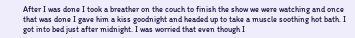After I was done I took a breather on the couch to finish the show we were watching and once that was done I gave him a kiss goodnight and headed up to take a muscle soothing hot bath. I got into bed just after midnight. I was worried that even though I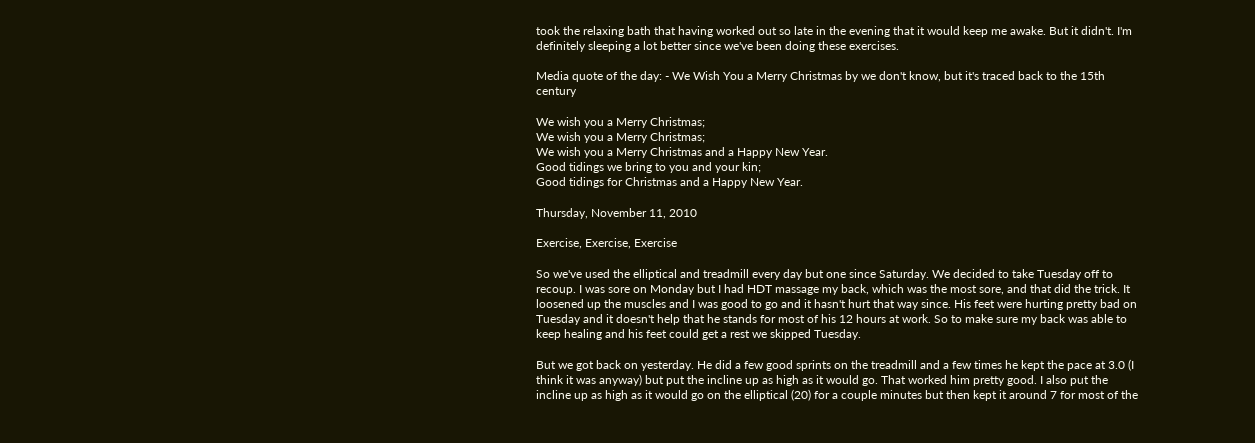took the relaxing bath that having worked out so late in the evening that it would keep me awake. But it didn't. I'm definitely sleeping a lot better since we've been doing these exercises.

Media quote of the day: - We Wish You a Merry Christmas by we don't know, but it's traced back to the 15th century

We wish you a Merry Christmas;
We wish you a Merry Christmas;
We wish you a Merry Christmas and a Happy New Year.
Good tidings we bring to you and your kin;
Good tidings for Christmas and a Happy New Year.

Thursday, November 11, 2010

Exercise, Exercise, Exercise

So we've used the elliptical and treadmill every day but one since Saturday. We decided to take Tuesday off to recoup. I was sore on Monday but I had HDT massage my back, which was the most sore, and that did the trick. It loosened up the muscles and I was good to go and it hasn't hurt that way since. His feet were hurting pretty bad on Tuesday and it doesn't help that he stands for most of his 12 hours at work. So to make sure my back was able to keep healing and his feet could get a rest we skipped Tuesday.

But we got back on yesterday. He did a few good sprints on the treadmill and a few times he kept the pace at 3.0 (I think it was anyway) but put the incline up as high as it would go. That worked him pretty good. I also put the incline up as high as it would go on the elliptical (20) for a couple minutes but then kept it around 7 for most of the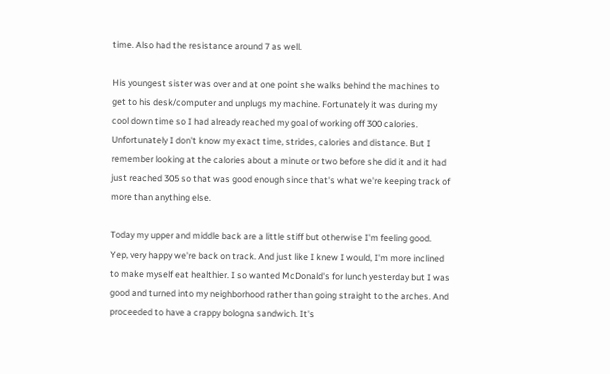time. Also had the resistance around 7 as well.

His youngest sister was over and at one point she walks behind the machines to get to his desk/computer and unplugs my machine. Fortunately it was during my cool down time so I had already reached my goal of working off 300 calories. Unfortunately I don't know my exact time, strides, calories and distance. But I remember looking at the calories about a minute or two before she did it and it had just reached 305 so that was good enough since that's what we're keeping track of more than anything else.

Today my upper and middle back are a little stiff but otherwise I'm feeling good. Yep, very happy we're back on track. And just like I knew I would, I'm more inclined to make myself eat healthier. I so wanted McDonald's for lunch yesterday but I was good and turned into my neighborhood rather than going straight to the arches. And proceeded to have a crappy bologna sandwich. It's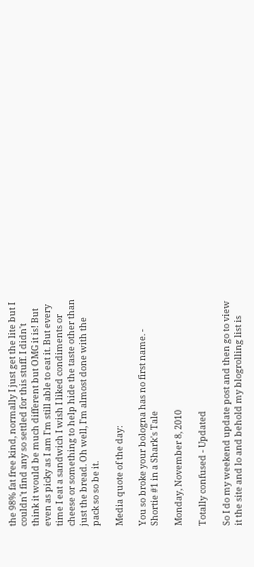the 98% fat free kind, normally I just get the lite but I couldn't find any so settled for this stuff. I didn't think it would be much different but OMG it is! But even as picky as I am I'm still able to eat it. But every time I eat a sandwich I wish I liked condiments or cheese or something to help hide the taste other than just the bread. Oh well, I'm almost done with the pack so so be it.

Media quote of the day:

You so broke your bologna has no first name. - Shortie #1 in a Shark's Tale

Monday, November 8, 2010

Totally confused - Updated

So I do my weekend update post and then go to view it the site and lo and behold my blogrolling list is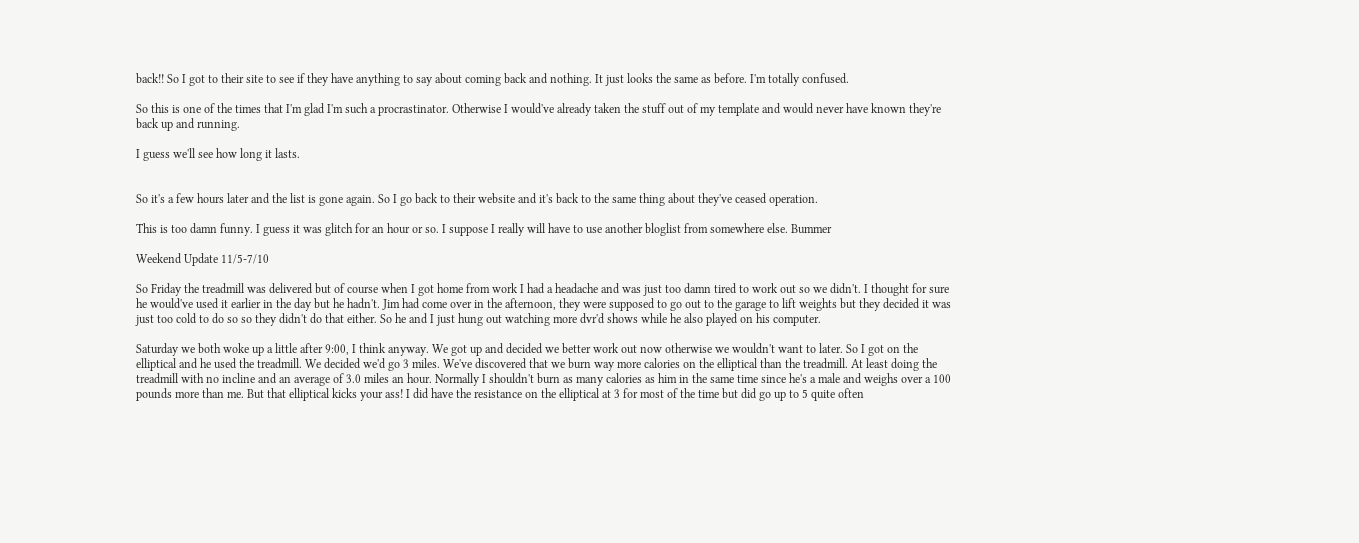back!! So I got to their site to see if they have anything to say about coming back and nothing. It just looks the same as before. I'm totally confused.

So this is one of the times that I'm glad I'm such a procrastinator. Otherwise I would've already taken the stuff out of my template and would never have known they're back up and running.

I guess we'll see how long it lasts.


So it's a few hours later and the list is gone again. So I go back to their website and it's back to the same thing about they've ceased operation.

This is too damn funny. I guess it was glitch for an hour or so. I suppose I really will have to use another bloglist from somewhere else. Bummer

Weekend Update 11/5-7/10

So Friday the treadmill was delivered but of course when I got home from work I had a headache and was just too damn tired to work out so we didn't. I thought for sure he would've used it earlier in the day but he hadn't. Jim had come over in the afternoon, they were supposed to go out to the garage to lift weights but they decided it was just too cold to do so so they didn't do that either. So he and I just hung out watching more dvr'd shows while he also played on his computer.

Saturday we both woke up a little after 9:00, I think anyway. We got up and decided we better work out now otherwise we wouldn't want to later. So I got on the elliptical and he used the treadmill. We decided we'd go 3 miles. We've discovered that we burn way more calories on the elliptical than the treadmill. At least doing the treadmill with no incline and an average of 3.0 miles an hour. Normally I shouldn't burn as many calories as him in the same time since he's a male and weighs over a 100 pounds more than me. But that elliptical kicks your ass! I did have the resistance on the elliptical at 3 for most of the time but did go up to 5 quite often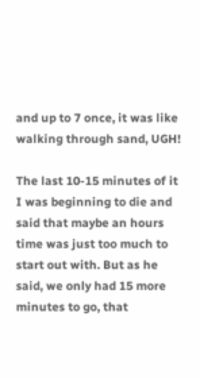and up to 7 once, it was like walking through sand, UGH!

The last 10-15 minutes of it I was beginning to die and said that maybe an hours time was just too much to start out with. But as he said, we only had 15 more minutes to go, that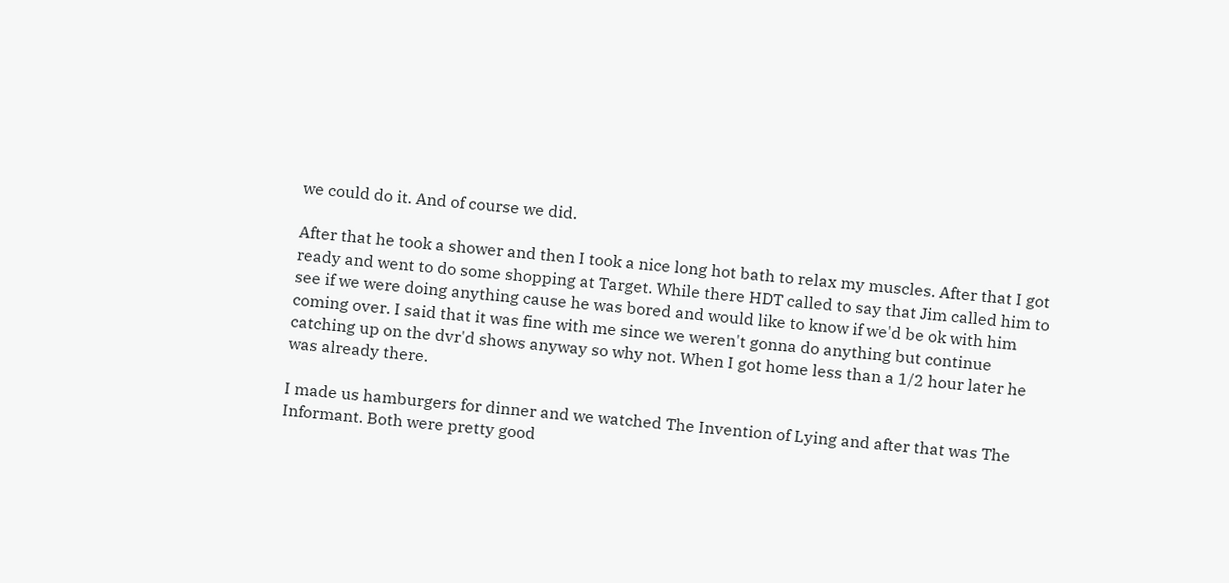we could do it. And of course we did.

After that he took a shower and then I took a nice long hot bath to relax my muscles. After that I got ready and went to do some shopping at Target. While there HDT called to say that Jim called him to see if we were doing anything cause he was bored and would like to know if we'd be ok with him coming over. I said that it was fine with me since we weren't gonna do anything but continue catching up on the dvr'd shows anyway so why not. When I got home less than a 1/2 hour later he was already there.

I made us hamburgers for dinner and we watched The Invention of Lying and after that was The Informant. Both were pretty good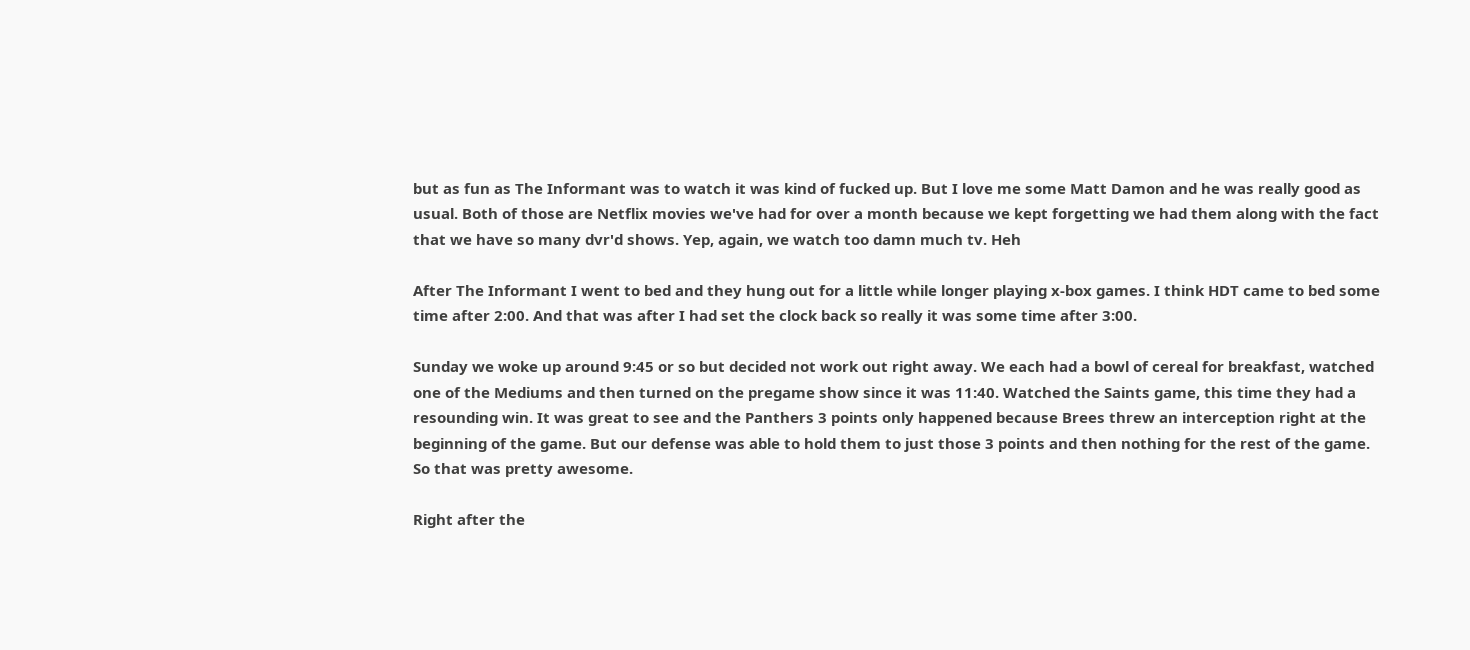but as fun as The Informant was to watch it was kind of fucked up. But I love me some Matt Damon and he was really good as usual. Both of those are Netflix movies we've had for over a month because we kept forgetting we had them along with the fact that we have so many dvr'd shows. Yep, again, we watch too damn much tv. Heh

After The Informant I went to bed and they hung out for a little while longer playing x-box games. I think HDT came to bed some time after 2:00. And that was after I had set the clock back so really it was some time after 3:00.

Sunday we woke up around 9:45 or so but decided not work out right away. We each had a bowl of cereal for breakfast, watched one of the Mediums and then turned on the pregame show since it was 11:40. Watched the Saints game, this time they had a resounding win. It was great to see and the Panthers 3 points only happened because Brees threw an interception right at the beginning of the game. But our defense was able to hold them to just those 3 points and then nothing for the rest of the game. So that was pretty awesome.

Right after the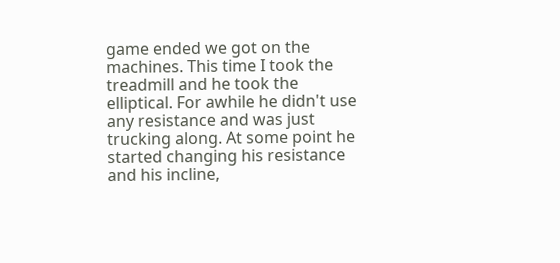game ended we got on the machines. This time I took the treadmill and he took the elliptical. For awhile he didn't use any resistance and was just trucking along. At some point he started changing his resistance and his incline,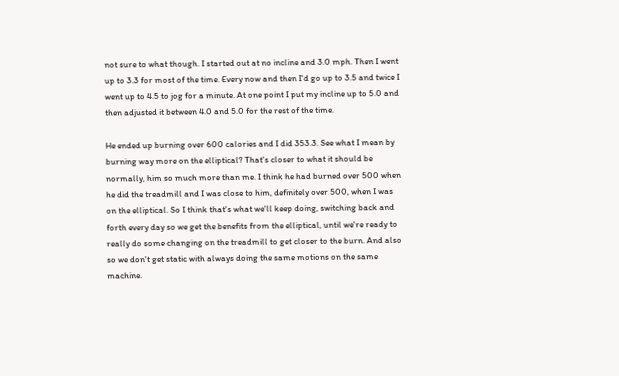not sure to what though. I started out at no incline and 3.0 mph. Then I went up to 3.3 for most of the time. Every now and then I'd go up to 3.5 and twice I went up to 4.5 to jog for a minute. At one point I put my incline up to 5.0 and then adjusted it between 4.0 and 5.0 for the rest of the time.

He ended up burning over 600 calories and I did 353.3. See what I mean by burning way more on the elliptical? That's closer to what it should be normally, him so much more than me. I think he had burned over 500 when he did the treadmill and I was close to him, definitely over 500, when I was on the elliptical. So I think that's what we'll keep doing, switching back and forth every day so we get the benefits from the elliptical, until we're ready to really do some changing on the treadmill to get closer to the burn. And also so we don't get static with always doing the same motions on the same machine.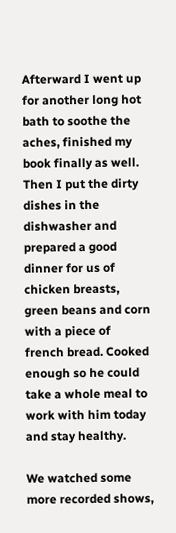Afterward I went up for another long hot bath to soothe the aches, finished my book finally as well. Then I put the dirty dishes in the dishwasher and prepared a good dinner for us of chicken breasts, green beans and corn with a piece of french bread. Cooked enough so he could take a whole meal to work with him today and stay healthy.

We watched some more recorded shows,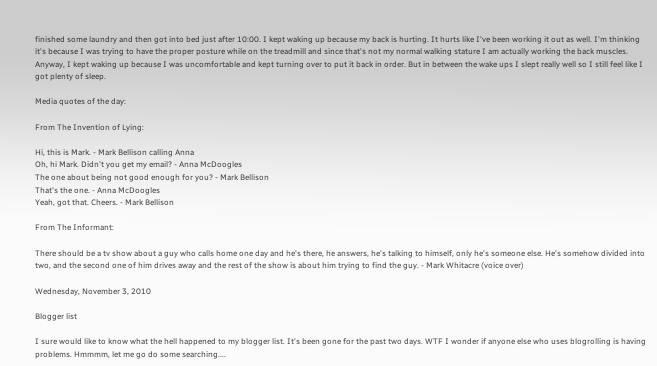finished some laundry and then got into bed just after 10:00. I kept waking up because my back is hurting. It hurts like I've been working it out as well. I'm thinking it's because I was trying to have the proper posture while on the treadmill and since that's not my normal walking stature I am actually working the back muscles. Anyway, I kept waking up because I was uncomfortable and kept turning over to put it back in order. But in between the wake ups I slept really well so I still feel like I got plenty of sleep.

Media quotes of the day:

From The Invention of Lying:

Hi, this is Mark. - Mark Bellison calling Anna
Oh, hi Mark. Didn't you get my email? - Anna McDoogles
The one about being not good enough for you? - Mark Bellison
That's the one. - Anna McDoogles
Yeah, got that. Cheers. - Mark Bellison

From The Informant:

There should be a tv show about a guy who calls home one day and he's there, he answers, he's talking to himself, only he's someone else. He's somehow divided into two, and the second one of him drives away and the rest of the show is about him trying to find the guy. - Mark Whitacre (voice over)

Wednesday, November 3, 2010

Blogger list

I sure would like to know what the hell happened to my blogger list. It's been gone for the past two days. WTF I wonder if anyone else who uses blogrolling is having problems. Hmmmm, let me go do some searching....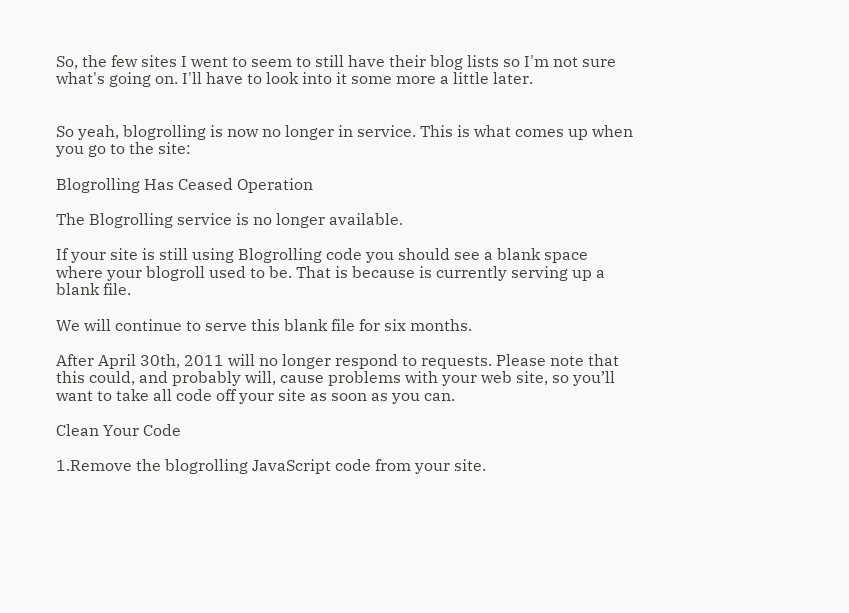So, the few sites I went to seem to still have their blog lists so I'm not sure what's going on. I'll have to look into it some more a little later.


So yeah, blogrolling is now no longer in service. This is what comes up when you go to the site:

Blogrolling Has Ceased Operation

The Blogrolling service is no longer available.

If your site is still using Blogrolling code you should see a blank space where your blogroll used to be. That is because is currently serving up a blank file.

We will continue to serve this blank file for six months.

After April 30th, 2011 will no longer respond to requests. Please note that this could, and probably will, cause problems with your web site, so you’ll want to take all code off your site as soon as you can.

Clean Your Code

1.Remove the blogrolling JavaScript code from your site.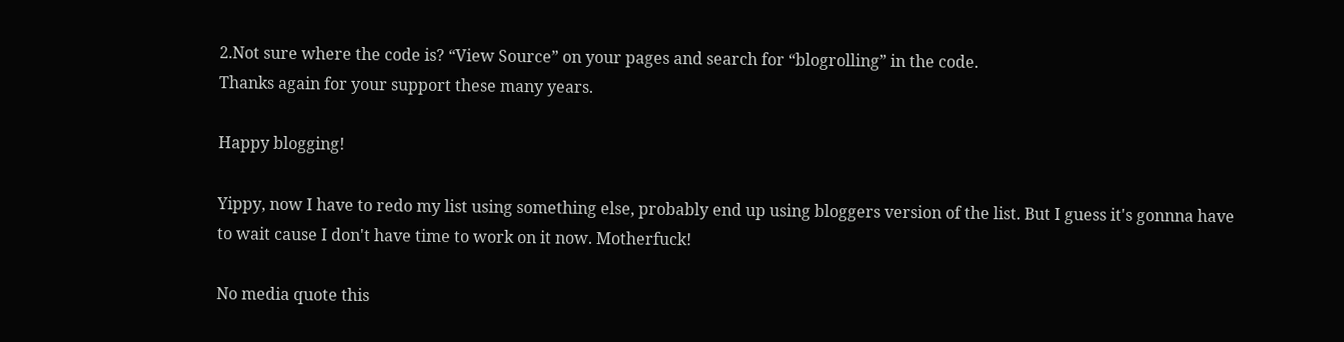2.Not sure where the code is? “View Source” on your pages and search for “blogrolling” in the code.
Thanks again for your support these many years.

Happy blogging!

Yippy, now I have to redo my list using something else, probably end up using bloggers version of the list. But I guess it's gonnna have to wait cause I don't have time to work on it now. Motherfuck!

No media quote this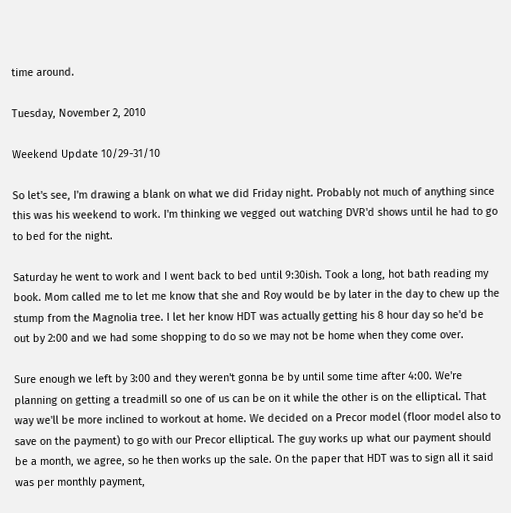time around.

Tuesday, November 2, 2010

Weekend Update 10/29-31/10

So let's see, I'm drawing a blank on what we did Friday night. Probably not much of anything since this was his weekend to work. I'm thinking we vegged out watching DVR'd shows until he had to go to bed for the night.

Saturday he went to work and I went back to bed until 9:30ish. Took a long, hot bath reading my book. Mom called me to let me know that she and Roy would be by later in the day to chew up the stump from the Magnolia tree. I let her know HDT was actually getting his 8 hour day so he'd be out by 2:00 and we had some shopping to do so we may not be home when they come over.

Sure enough we left by 3:00 and they weren't gonna be by until some time after 4:00. We're planning on getting a treadmill so one of us can be on it while the other is on the elliptical. That way we'll be more inclined to workout at home. We decided on a Precor model (floor model also to save on the payment) to go with our Precor elliptical. The guy works up what our payment should be a month, we agree, so he then works up the sale. On the paper that HDT was to sign all it said was per monthly payment,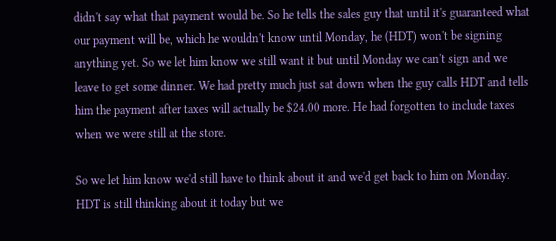didn't say what that payment would be. So he tells the sales guy that until it's guaranteed what our payment will be, which he wouldn't know until Monday, he (HDT) won't be signing anything yet. So we let him know we still want it but until Monday we can't sign and we leave to get some dinner. We had pretty much just sat down when the guy calls HDT and tells him the payment after taxes will actually be $24.00 more. He had forgotten to include taxes when we were still at the store.

So we let him know we'd still have to think about it and we'd get back to him on Monday. HDT is still thinking about it today but we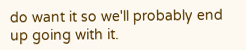do want it so we'll probably end up going with it.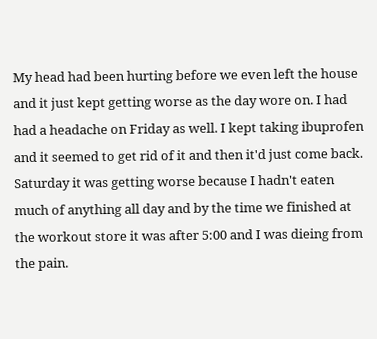My head had been hurting before we even left the house and it just kept getting worse as the day wore on. I had had a headache on Friday as well. I kept taking ibuprofen and it seemed to get rid of it and then it'd just come back. Saturday it was getting worse because I hadn't eaten much of anything all day and by the time we finished at the workout store it was after 5:00 and I was dieing from the pain.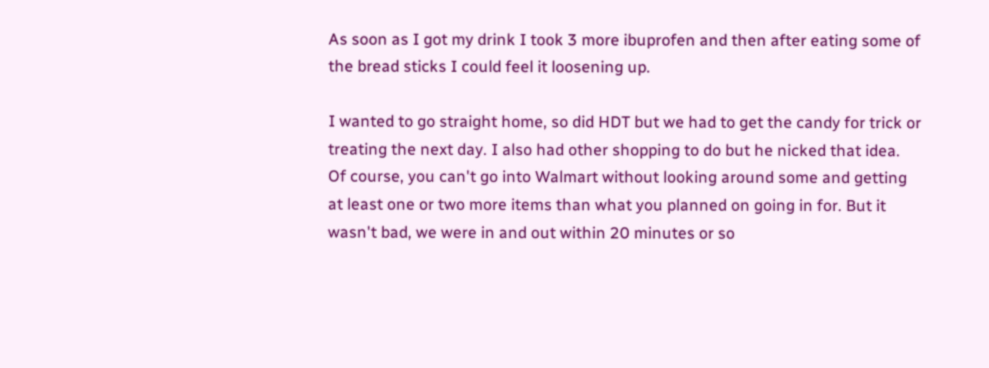As soon as I got my drink I took 3 more ibuprofen and then after eating some of the bread sticks I could feel it loosening up.

I wanted to go straight home, so did HDT but we had to get the candy for trick or treating the next day. I also had other shopping to do but he nicked that idea. Of course, you can't go into Walmart without looking around some and getting at least one or two more items than what you planned on going in for. But it wasn't bad, we were in and out within 20 minutes or so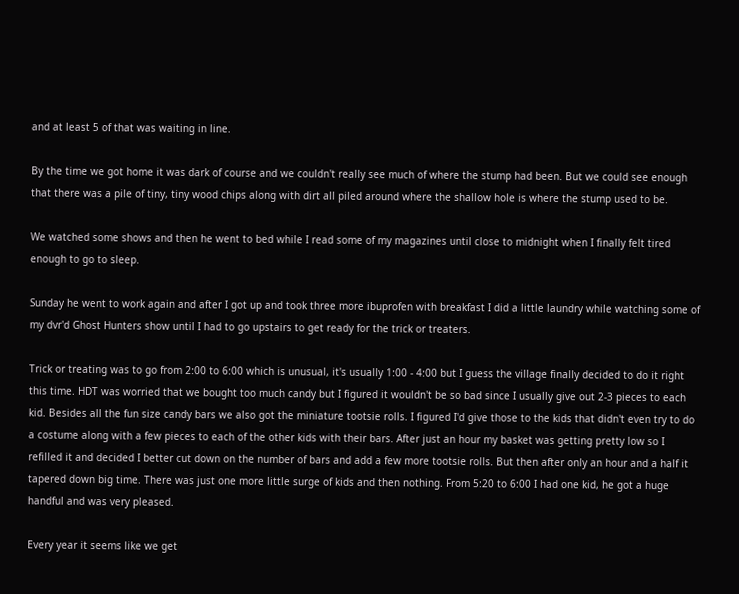and at least 5 of that was waiting in line.

By the time we got home it was dark of course and we couldn't really see much of where the stump had been. But we could see enough that there was a pile of tiny, tiny wood chips along with dirt all piled around where the shallow hole is where the stump used to be.

We watched some shows and then he went to bed while I read some of my magazines until close to midnight when I finally felt tired enough to go to sleep.

Sunday he went to work again and after I got up and took three more ibuprofen with breakfast I did a little laundry while watching some of my dvr'd Ghost Hunters show until I had to go upstairs to get ready for the trick or treaters.

Trick or treating was to go from 2:00 to 6:00 which is unusual, it's usually 1:00 - 4:00 but I guess the village finally decided to do it right this time. HDT was worried that we bought too much candy but I figured it wouldn't be so bad since I usually give out 2-3 pieces to each kid. Besides all the fun size candy bars we also got the miniature tootsie rolls. I figured I'd give those to the kids that didn't even try to do a costume along with a few pieces to each of the other kids with their bars. After just an hour my basket was getting pretty low so I refilled it and decided I better cut down on the number of bars and add a few more tootsie rolls. But then after only an hour and a half it tapered down big time. There was just one more little surge of kids and then nothing. From 5:20 to 6:00 I had one kid, he got a huge handful and was very pleased.

Every year it seems like we get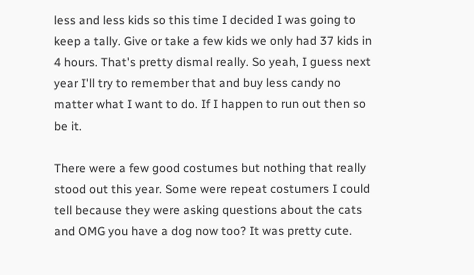less and less kids so this time I decided I was going to keep a tally. Give or take a few kids we only had 37 kids in 4 hours. That's pretty dismal really. So yeah, I guess next year I'll try to remember that and buy less candy no matter what I want to do. If I happen to run out then so be it.

There were a few good costumes but nothing that really stood out this year. Some were repeat costumers I could tell because they were asking questions about the cats and OMG you have a dog now too? It was pretty cute.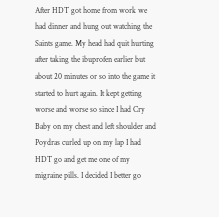After HDT got home from work we had dinner and hung out watching the Saints game. My head had quit hurting after taking the ibuprofen earlier but about 20 minutes or so into the game it started to hurt again. It kept getting worse and worse so since I had Cry Baby on my chest and left shoulder and Poydras curled up on my lap I had HDT go and get me one of my migraine pills. I decided I better go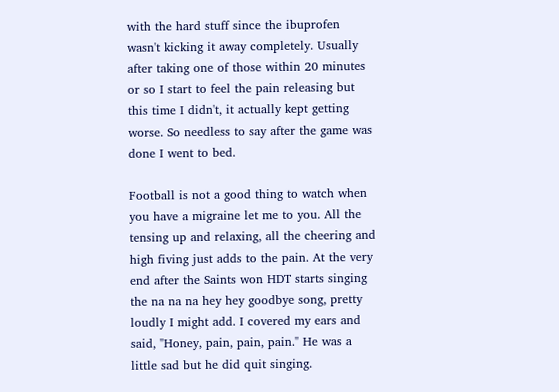with the hard stuff since the ibuprofen wasn't kicking it away completely. Usually after taking one of those within 20 minutes or so I start to feel the pain releasing but this time I didn't, it actually kept getting worse. So needless to say after the game was done I went to bed.

Football is not a good thing to watch when you have a migraine let me to you. All the tensing up and relaxing, all the cheering and high fiving just adds to the pain. At the very end after the Saints won HDT starts singing the na na na hey hey goodbye song, pretty loudly I might add. I covered my ears and said, "Honey, pain, pain, pain." He was a little sad but he did quit singing.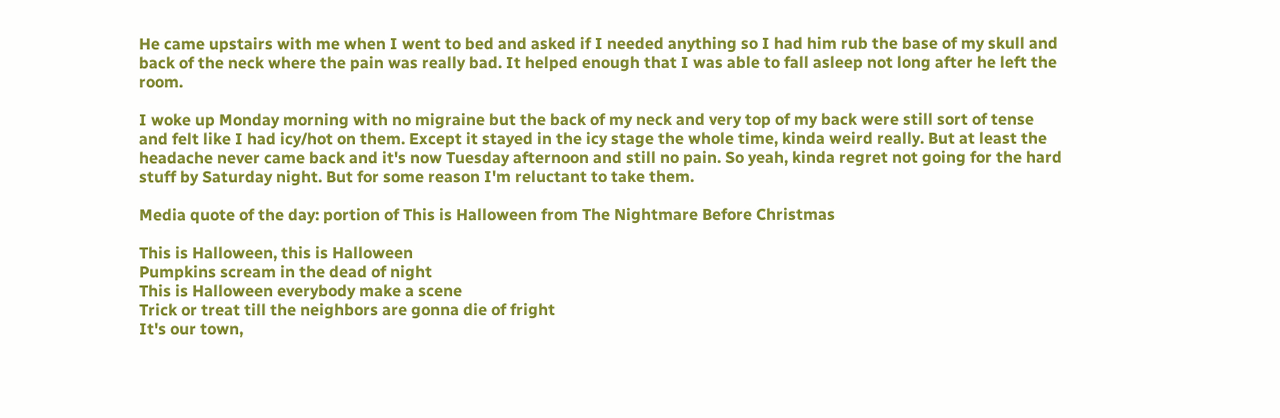He came upstairs with me when I went to bed and asked if I needed anything so I had him rub the base of my skull and back of the neck where the pain was really bad. It helped enough that I was able to fall asleep not long after he left the room.

I woke up Monday morning with no migraine but the back of my neck and very top of my back were still sort of tense and felt like I had icy/hot on them. Except it stayed in the icy stage the whole time, kinda weird really. But at least the headache never came back and it's now Tuesday afternoon and still no pain. So yeah, kinda regret not going for the hard stuff by Saturday night. But for some reason I'm reluctant to take them.

Media quote of the day: portion of This is Halloween from The Nightmare Before Christmas

This is Halloween, this is Halloween
Pumpkins scream in the dead of night
This is Halloween everybody make a scene
Trick or treat till the neighbors are gonna die of fright
It's our town,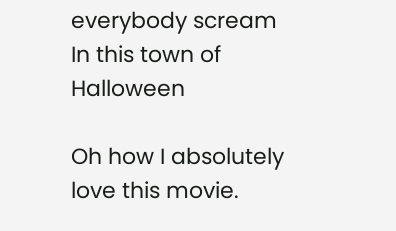everybody scream
In this town of Halloween

Oh how I absolutely love this movie.